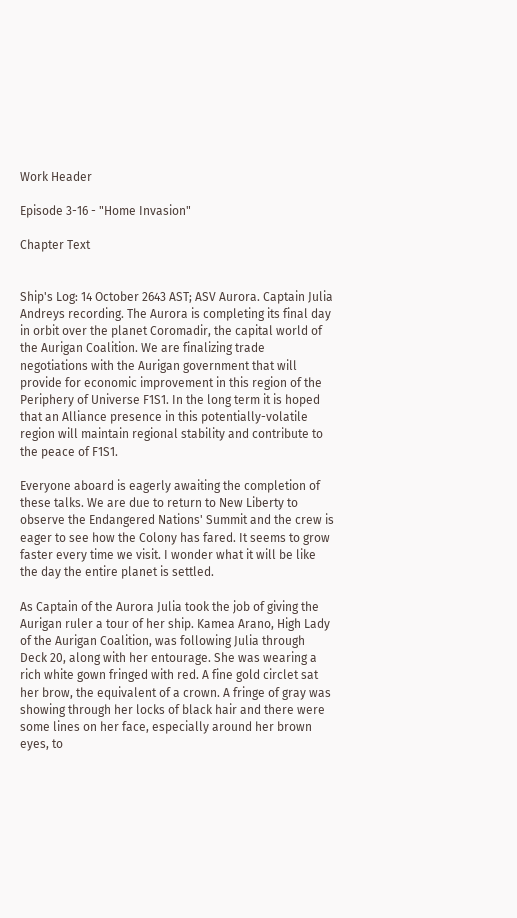Work Header

Episode 3-16 - "Home Invasion"

Chapter Text


Ship's Log: 14 October 2643 AST; ASV Aurora. Captain Julia Andreys recording. The Aurora is completing its final day in orbit over the planet Coromadir, the capital world of the Aurigan Coalition. We are finalizing trade negotiations with the Aurigan government that will provide for economic improvement in this region of the Periphery of Universe F1S1. In the long term it is hoped that an Alliance presence in this potentially-volatile region will maintain regional stability and contribute to the peace of F1S1.

Everyone aboard is eagerly awaiting the completion of these talks. We are due to return to New Liberty to observe the Endangered Nations' Summit and the crew is eager to see how the Colony has fared. It seems to grow faster every time we visit. I wonder what it will be like the day the entire planet is settled.

As Captain of the Aurora Julia took the job of giving the Aurigan ruler a tour of her ship. Kamea Arano, High Lady of the Aurigan Coalition, was following Julia through Deck 20, along with her entourage. She was wearing a rich white gown fringed with red. A fine gold circlet sat her brow, the equivalent of a crown. A fringe of gray was showing through her locks of black hair and there were some lines on her face, especially around her brown eyes, to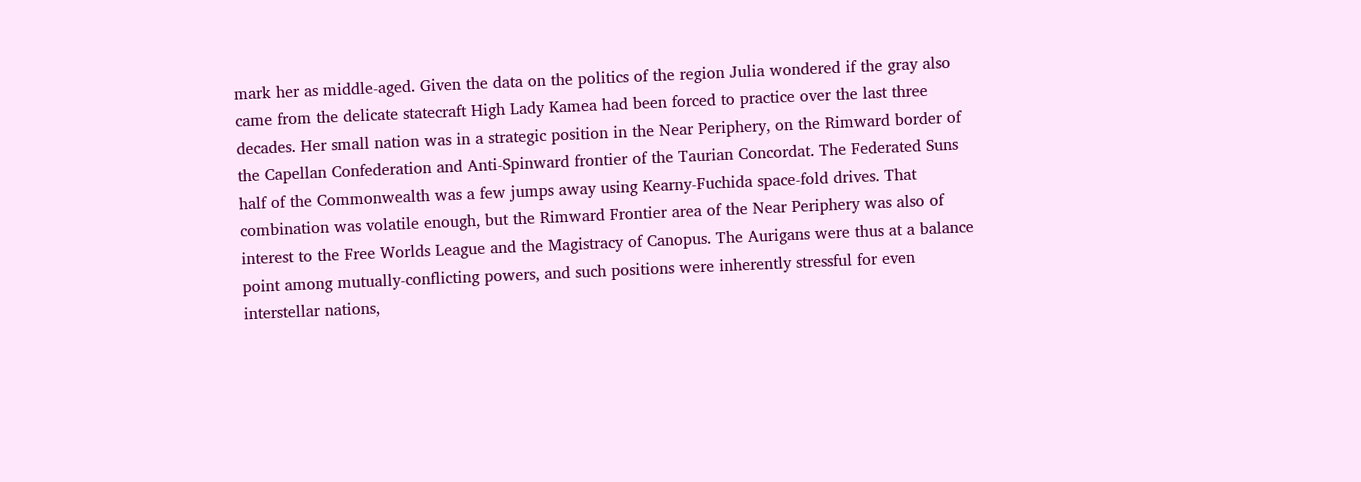mark her as middle-aged. Given the data on the politics of the region Julia wondered if the gray also came from the delicate statecraft High Lady Kamea had been forced to practice over the last three decades. Her small nation was in a strategic position in the Near Periphery, on the Rimward border of the Capellan Confederation and Anti-Spinward frontier of the Taurian Concordat. The Federated Suns half of the Commonwealth was a few jumps away using Kearny-Fuchida space-fold drives. That combination was volatile enough, but the Rimward Frontier area of the Near Periphery was also of interest to the Free Worlds League and the Magistracy of Canopus. The Aurigans were thus at a balance point among mutually-conflicting powers, and such positions were inherently stressful for even interstellar nations,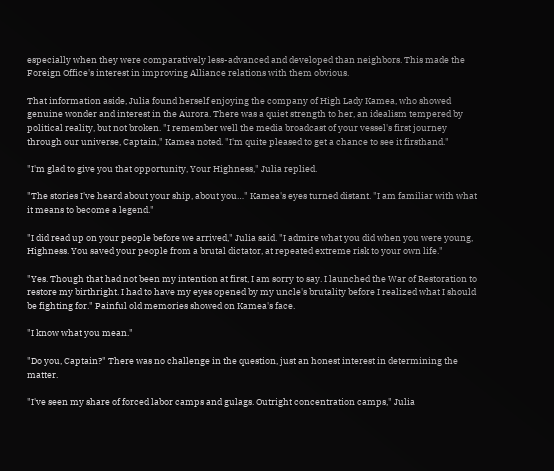especially when they were comparatively less-advanced and developed than neighbors. This made the Foreign Office's interest in improving Alliance relations with them obvious.

That information aside, Julia found herself enjoying the company of High Lady Kamea, who showed genuine wonder and interest in the Aurora. There was a quiet strength to her, an idealism tempered by political reality, but not broken. "I remember well the media broadcast of your vessel's first journey through our universe, Captain," Kamea noted. "I'm quite pleased to get a chance to see it firsthand."

"I'm glad to give you that opportunity, Your Highness," Julia replied.

"The stories I've heard about your ship, about you…" Kamea's eyes turned distant. "I am familiar with what it means to become a legend."

"I did read up on your people before we arrived," Julia said. "I admire what you did when you were young, Highness. You saved your people from a brutal dictator, at repeated extreme risk to your own life."

"Yes. Though that had not been my intention at first, I am sorry to say. I launched the War of Restoration to restore my birthright. I had to have my eyes opened by my uncle's brutality before I realized what I should be fighting for." Painful old memories showed on Kamea's face.

"I know what you mean."

"Do you, Captain?" There was no challenge in the question, just an honest interest in determining the matter.

"I've seen my share of forced labor camps and gulags. Outright concentration camps," Julia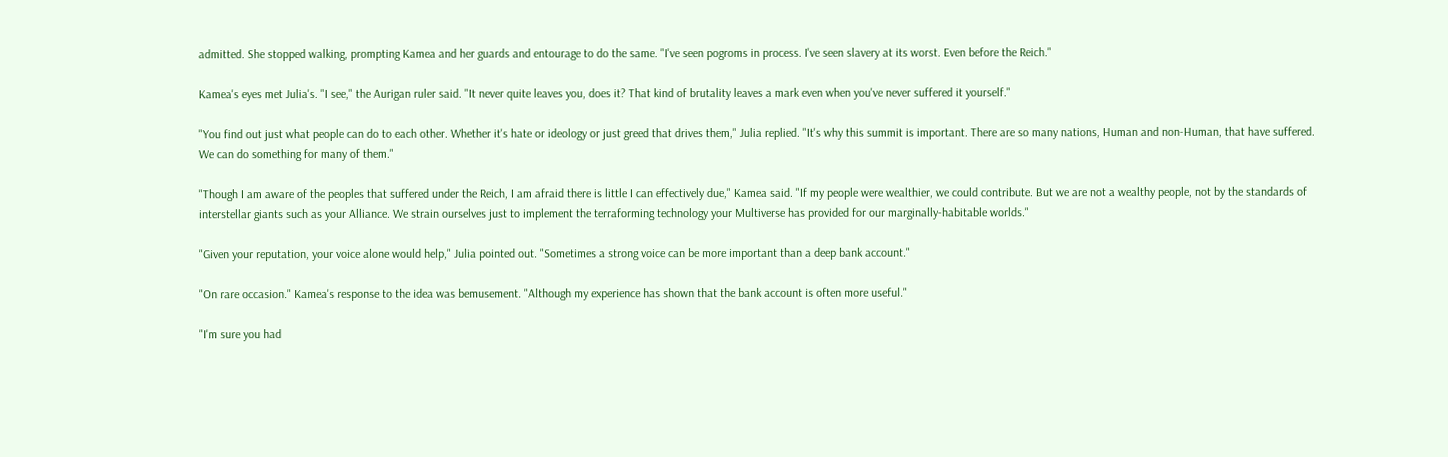admitted. She stopped walking, prompting Kamea and her guards and entourage to do the same. "I've seen pogroms in process. I've seen slavery at its worst. Even before the Reich."

Kamea's eyes met Julia's. "I see," the Aurigan ruler said. "It never quite leaves you, does it? That kind of brutality leaves a mark even when you've never suffered it yourself."

"You find out just what people can do to each other. Whether it's hate or ideology or just greed that drives them," Julia replied. "It's why this summit is important. There are so many nations, Human and non-Human, that have suffered. We can do something for many of them."

"Though I am aware of the peoples that suffered under the Reich, I am afraid there is little I can effectively due," Kamea said. "If my people were wealthier, we could contribute. But we are not a wealthy people, not by the standards of interstellar giants such as your Alliance. We strain ourselves just to implement the terraforming technology your Multiverse has provided for our marginally-habitable worlds."

"Given your reputation, your voice alone would help," Julia pointed out. "Sometimes a strong voice can be more important than a deep bank account."

"On rare occasion." Kamea's response to the idea was bemusement. "Although my experience has shown that the bank account is often more useful."

"I'm sure you had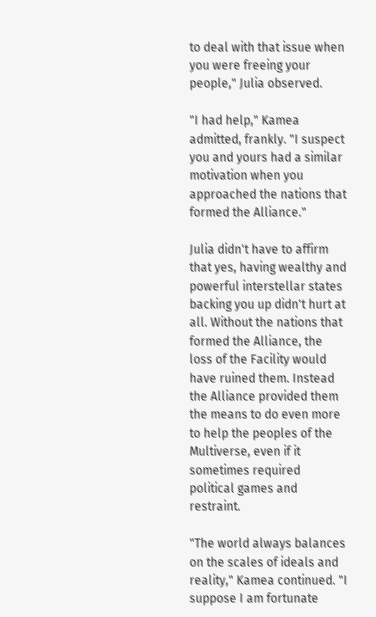to deal with that issue when you were freeing your people," Julia observed.

"I had help," Kamea admitted, frankly. "I suspect you and yours had a similar motivation when you approached the nations that formed the Alliance."

Julia didn't have to affirm that yes, having wealthy and powerful interstellar states backing you up didn't hurt at all. Without the nations that formed the Alliance, the loss of the Facility would have ruined them. Instead the Alliance provided them the means to do even more to help the peoples of the Multiverse, even if it sometimes required political games and restraint.

"The world always balances on the scales of ideals and reality," Kamea continued. "I suppose I am fortunate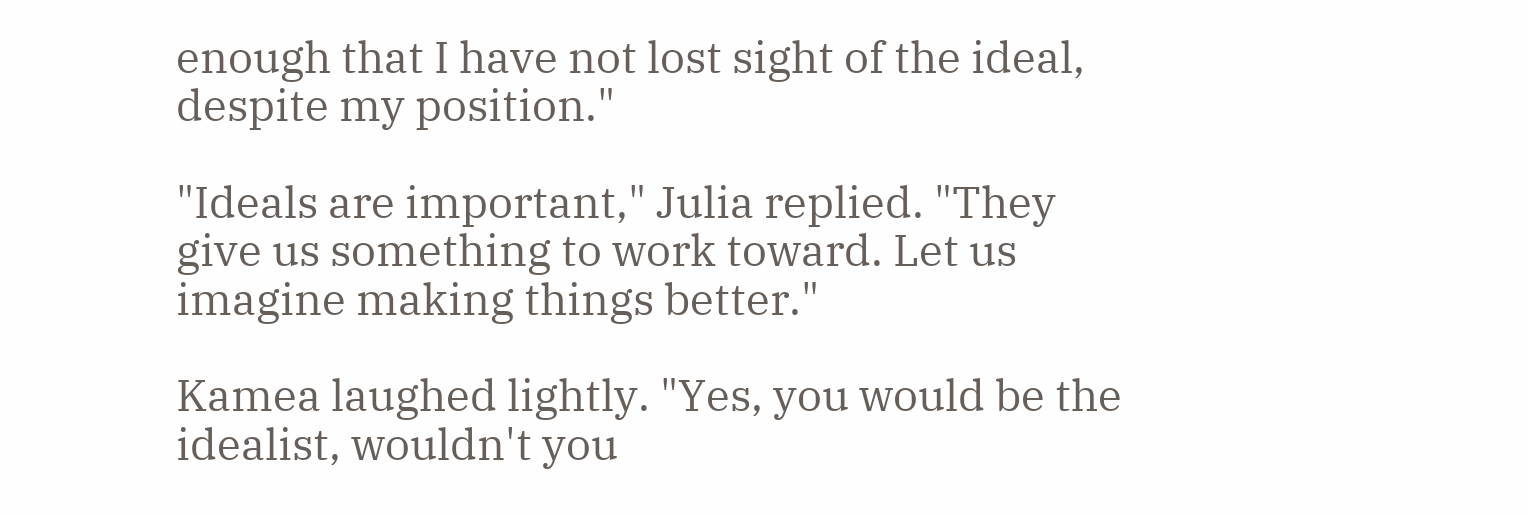enough that I have not lost sight of the ideal, despite my position."

"Ideals are important," Julia replied. "They give us something to work toward. Let us imagine making things better."

Kamea laughed lightly. "Yes, you would be the idealist, wouldn't you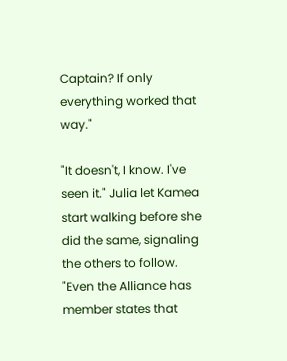Captain? If only everything worked that way."

"It doesn't, I know. I've seen it." Julia let Kamea start walking before she did the same, signaling the others to follow. "Even the Alliance has member states that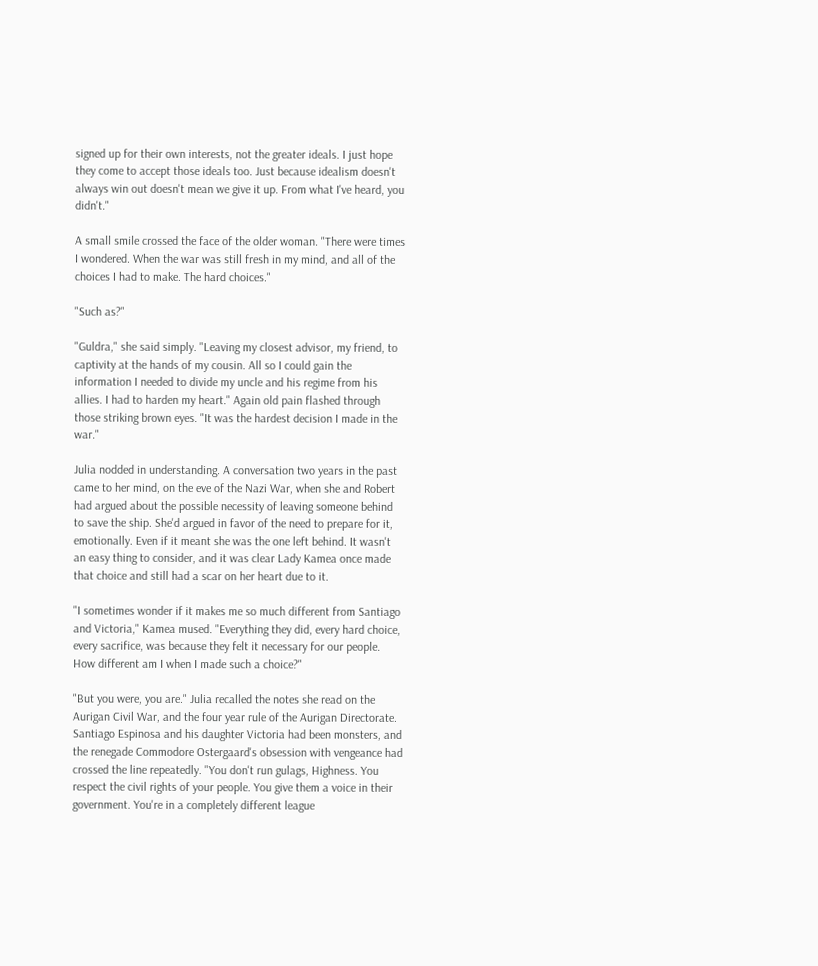signed up for their own interests, not the greater ideals. I just hope they come to accept those ideals too. Just because idealism doesn't always win out doesn't mean we give it up. From what I've heard, you didn't."

A small smile crossed the face of the older woman. "There were times I wondered. When the war was still fresh in my mind, and all of the choices I had to make. The hard choices."

"Such as?"

"Guldra," she said simply. "Leaving my closest advisor, my friend, to captivity at the hands of my cousin. All so I could gain the information I needed to divide my uncle and his regime from his allies. I had to harden my heart." Again old pain flashed through those striking brown eyes. "It was the hardest decision I made in the war."

Julia nodded in understanding. A conversation two years in the past came to her mind, on the eve of the Nazi War, when she and Robert had argued about the possible necessity of leaving someone behind to save the ship. She'd argued in favor of the need to prepare for it, emotionally. Even if it meant she was the one left behind. It wasn't an easy thing to consider, and it was clear Lady Kamea once made that choice and still had a scar on her heart due to it.

"I sometimes wonder if it makes me so much different from Santiago and Victoria," Kamea mused. "Everything they did, every hard choice, every sacrifice, was because they felt it necessary for our people. How different am I when I made such a choice?"

"But you were, you are." Julia recalled the notes she read on the Aurigan Civil War, and the four year rule of the Aurigan Directorate. Santiago Espinosa and his daughter Victoria had been monsters, and the renegade Commodore Ostergaard's obsession with vengeance had crossed the line repeatedly. "You don't run gulags, Highness. You respect the civil rights of your people. You give them a voice in their government. You're in a completely different league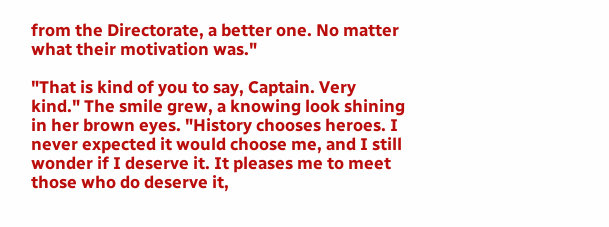from the Directorate, a better one. No matter what their motivation was."

"That is kind of you to say, Captain. Very kind." The smile grew, a knowing look shining in her brown eyes. "History chooses heroes. I never expected it would choose me, and I still wonder if I deserve it. It pleases me to meet those who do deserve it,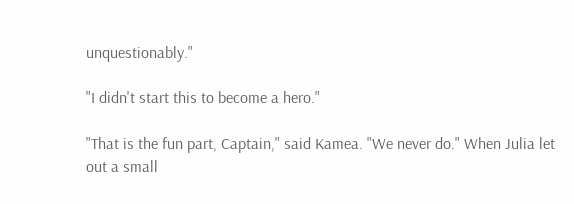unquestionably."

"I didn't start this to become a hero."

"That is the fun part, Captain," said Kamea. "We never do." When Julia let out a small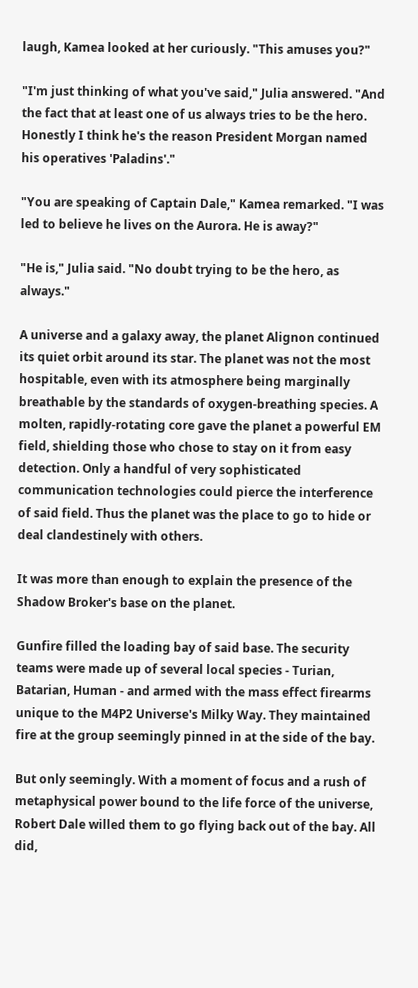laugh, Kamea looked at her curiously. "This amuses you?"

"I'm just thinking of what you've said," Julia answered. "And the fact that at least one of us always tries to be the hero. Honestly I think he's the reason President Morgan named his operatives 'Paladins'."

"You are speaking of Captain Dale," Kamea remarked. "I was led to believe he lives on the Aurora. He is away?"

"He is," Julia said. "No doubt trying to be the hero, as always."

A universe and a galaxy away, the planet Alignon continued its quiet orbit around its star. The planet was not the most hospitable, even with its atmosphere being marginally breathable by the standards of oxygen-breathing species. A molten, rapidly-rotating core gave the planet a powerful EM field, shielding those who chose to stay on it from easy detection. Only a handful of very sophisticated communication technologies could pierce the interference of said field. Thus the planet was the place to go to hide or deal clandestinely with others.

It was more than enough to explain the presence of the Shadow Broker's base on the planet.

Gunfire filled the loading bay of said base. The security teams were made up of several local species - Turian, Batarian, Human - and armed with the mass effect firearms unique to the M4P2 Universe's Milky Way. They maintained fire at the group seemingly pinned in at the side of the bay.

But only seemingly. With a moment of focus and a rush of metaphysical power bound to the life force of the universe, Robert Dale willed them to go flying back out of the bay. All did,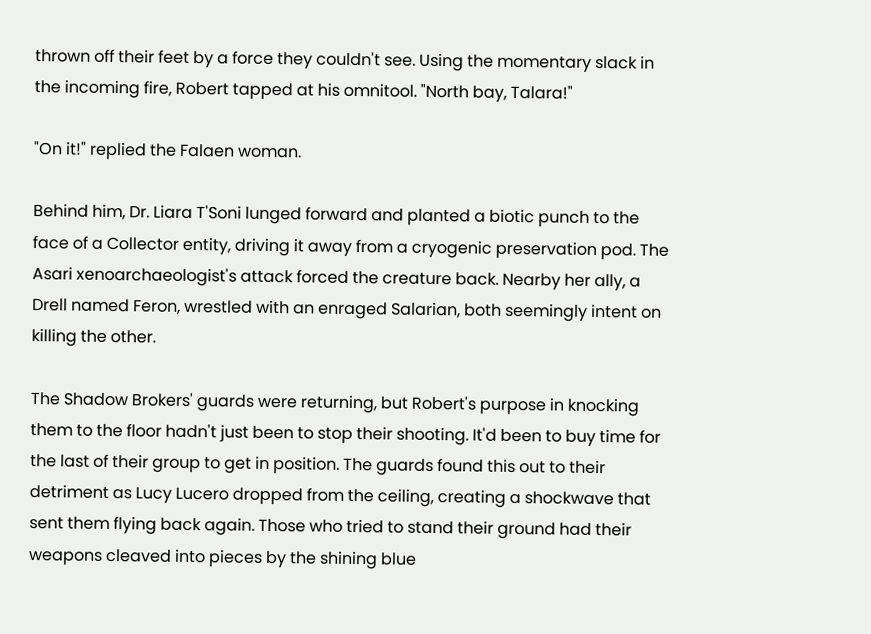thrown off their feet by a force they couldn't see. Using the momentary slack in the incoming fire, Robert tapped at his omnitool. "North bay, Talara!"

"On it!" replied the Falaen woman.

Behind him, Dr. Liara T'Soni lunged forward and planted a biotic punch to the face of a Collector entity, driving it away from a cryogenic preservation pod. The Asari xenoarchaeologist's attack forced the creature back. Nearby her ally, a Drell named Feron, wrestled with an enraged Salarian, both seemingly intent on killing the other.

The Shadow Brokers' guards were returning, but Robert's purpose in knocking them to the floor hadn't just been to stop their shooting. It'd been to buy time for the last of their group to get in position. The guards found this out to their detriment as Lucy Lucero dropped from the ceiling, creating a shockwave that sent them flying back again. Those who tried to stand their ground had their weapons cleaved into pieces by the shining blue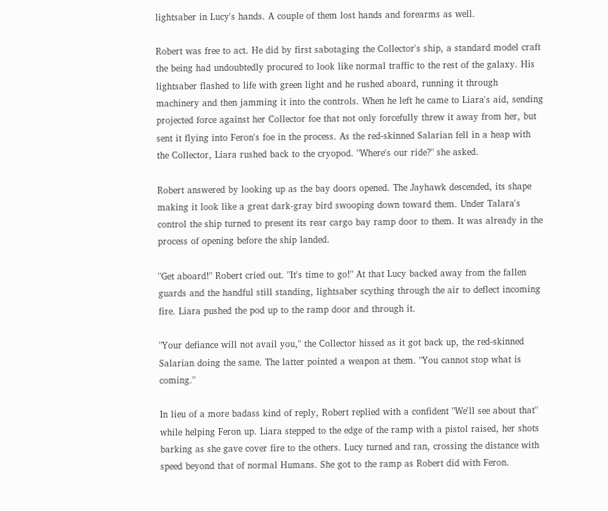lightsaber in Lucy's hands. A couple of them lost hands and forearms as well.

Robert was free to act. He did by first sabotaging the Collector's ship, a standard model craft the being had undoubtedly procured to look like normal traffic to the rest of the galaxy. His lightsaber flashed to life with green light and he rushed aboard, running it through machinery and then jamming it into the controls. When he left he came to Liara's aid, sending projected force against her Collector foe that not only forcefully threw it away from her, but sent it flying into Feron's foe in the process. As the red-skinned Salarian fell in a heap with the Collector, Liara rushed back to the cryopod. "Where's our ride?" she asked.

Robert answered by looking up as the bay doors opened. The Jayhawk descended, its shape making it look like a great dark-gray bird swooping down toward them. Under Talara's control the ship turned to present its rear cargo bay ramp door to them. It was already in the process of opening before the ship landed.

"Get aboard!" Robert cried out. "It's time to go!" At that Lucy backed away from the fallen guards and the handful still standing, lightsaber scything through the air to deflect incoming fire. Liara pushed the pod up to the ramp door and through it.

"Your defiance will not avail you," the Collector hissed as it got back up, the red-skinned Salarian doing the same. The latter pointed a weapon at them. "You cannot stop what is coming."

In lieu of a more badass kind of reply, Robert replied with a confident "We'll see about that" while helping Feron up. Liara stepped to the edge of the ramp with a pistol raised, her shots barking as she gave cover fire to the others. Lucy turned and ran, crossing the distance with speed beyond that of normal Humans. She got to the ramp as Robert did with Feron.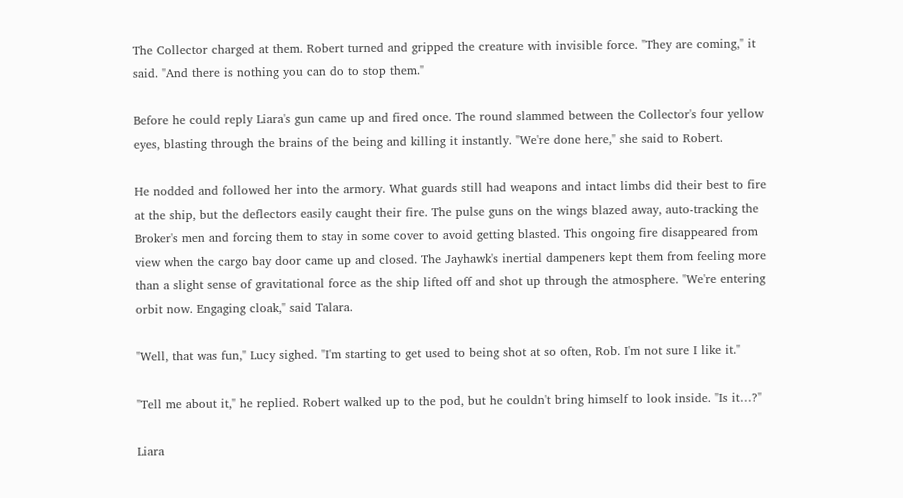The Collector charged at them. Robert turned and gripped the creature with invisible force. "They are coming," it said. "And there is nothing you can do to stop them."

Before he could reply Liara's gun came up and fired once. The round slammed between the Collector's four yellow eyes, blasting through the brains of the being and killing it instantly. "We're done here," she said to Robert.

He nodded and followed her into the armory. What guards still had weapons and intact limbs did their best to fire at the ship, but the deflectors easily caught their fire. The pulse guns on the wings blazed away, auto-tracking the Broker's men and forcing them to stay in some cover to avoid getting blasted. This ongoing fire disappeared from view when the cargo bay door came up and closed. The Jayhawk's inertial dampeners kept them from feeling more than a slight sense of gravitational force as the ship lifted off and shot up through the atmosphere. "We're entering orbit now. Engaging cloak," said Talara.

"Well, that was fun," Lucy sighed. "I'm starting to get used to being shot at so often, Rob. I'm not sure I like it."

"Tell me about it," he replied. Robert walked up to the pod, but he couldn't bring himself to look inside. "Is it…?"

Liara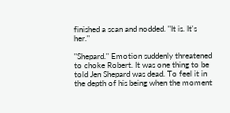finished a scan and nodded. "It is. It's her."

"Shepard." Emotion suddenly threatened to choke Robert. It was one thing to be told Jen Shepard was dead. To feel it in the depth of his being when the moment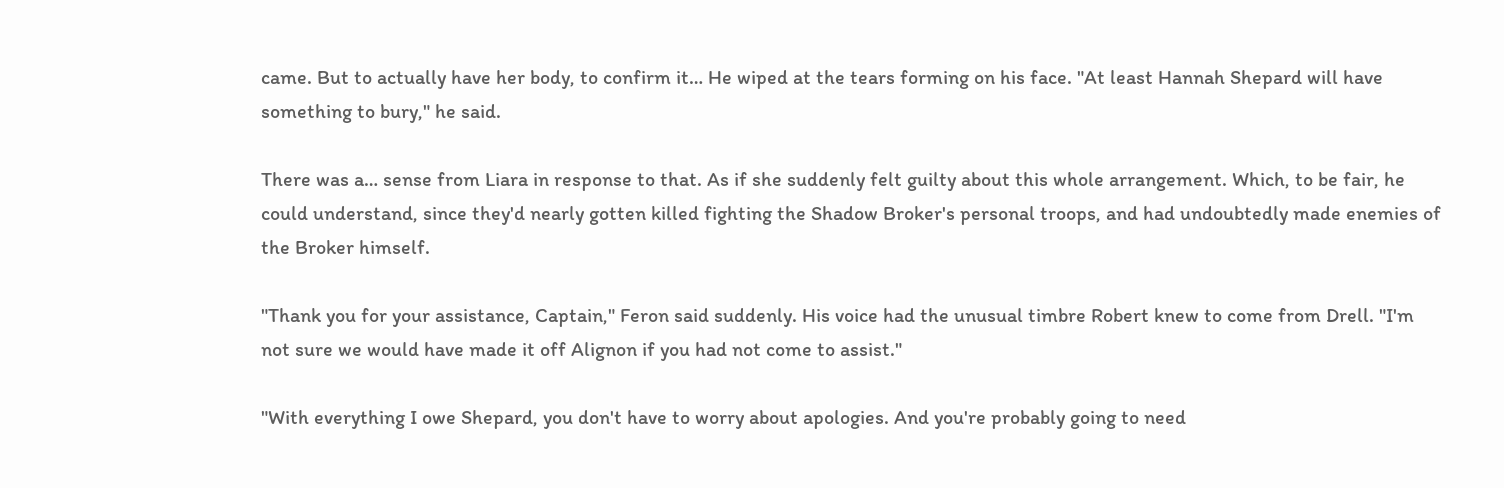came. But to actually have her body, to confirm it… He wiped at the tears forming on his face. "At least Hannah Shepard will have something to bury," he said.

There was a… sense from Liara in response to that. As if she suddenly felt guilty about this whole arrangement. Which, to be fair, he could understand, since they'd nearly gotten killed fighting the Shadow Broker's personal troops, and had undoubtedly made enemies of the Broker himself.

"Thank you for your assistance, Captain," Feron said suddenly. His voice had the unusual timbre Robert knew to come from Drell. "I'm not sure we would have made it off Alignon if you had not come to assist."

"With everything I owe Shepard, you don't have to worry about apologies. And you're probably going to need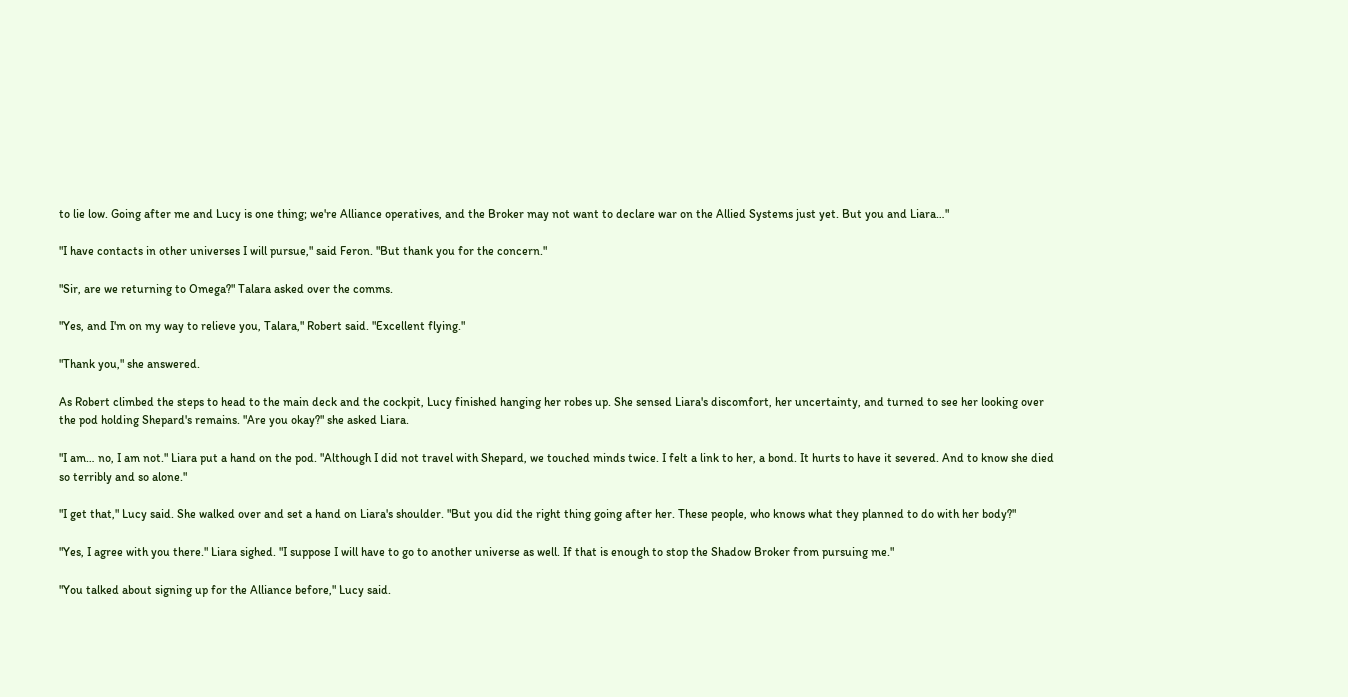to lie low. Going after me and Lucy is one thing; we're Alliance operatives, and the Broker may not want to declare war on the Allied Systems just yet. But you and Liara…"

"I have contacts in other universes I will pursue," said Feron. "But thank you for the concern."

"Sir, are we returning to Omega?" Talara asked over the comms.

"Yes, and I'm on my way to relieve you, Talara," Robert said. "Excellent flying."

"Thank you," she answered.

As Robert climbed the steps to head to the main deck and the cockpit, Lucy finished hanging her robes up. She sensed Liara's discomfort, her uncertainty, and turned to see her looking over the pod holding Shepard's remains. "Are you okay?" she asked Liara.

"I am… no, I am not." Liara put a hand on the pod. "Although I did not travel with Shepard, we touched minds twice. I felt a link to her, a bond. It hurts to have it severed. And to know she died so terribly and so alone."

"I get that," Lucy said. She walked over and set a hand on Liara's shoulder. "But you did the right thing going after her. These people, who knows what they planned to do with her body?"

"Yes, I agree with you there." Liara sighed. "I suppose I will have to go to another universe as well. If that is enough to stop the Shadow Broker from pursuing me."

"You talked about signing up for the Alliance before," Lucy said.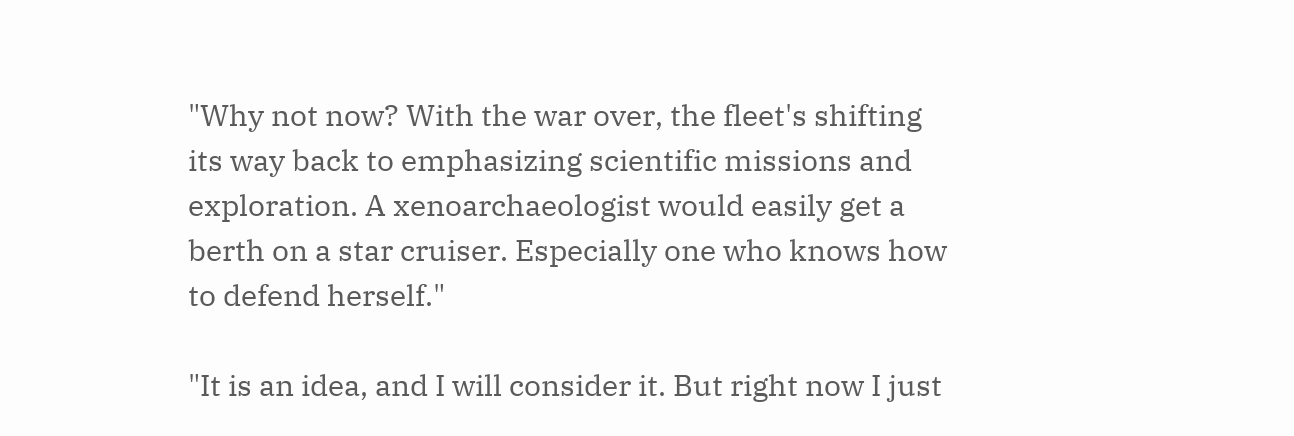"Why not now? With the war over, the fleet's shifting its way back to emphasizing scientific missions and exploration. A xenoarchaeologist would easily get a berth on a star cruiser. Especially one who knows how to defend herself."

"It is an idea, and I will consider it. But right now I just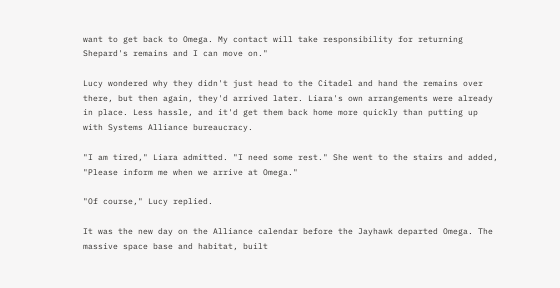want to get back to Omega. My contact will take responsibility for returning Shepard's remains and I can move on."

Lucy wondered why they didn't just head to the Citadel and hand the remains over there, but then again, they'd arrived later. Liara's own arrangements were already in place. Less hassle, and it'd get them back home more quickly than putting up with Systems Alliance bureaucracy.

"I am tired," Liara admitted. "I need some rest." She went to the stairs and added, "Please inform me when we arrive at Omega."

"Of course," Lucy replied.

It was the new day on the Alliance calendar before the Jayhawk departed Omega. The massive space base and habitat, built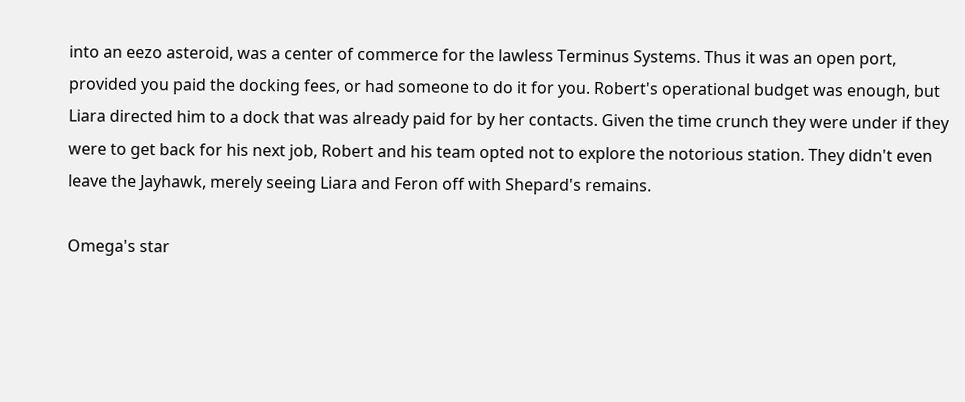into an eezo asteroid, was a center of commerce for the lawless Terminus Systems. Thus it was an open port, provided you paid the docking fees, or had someone to do it for you. Robert's operational budget was enough, but Liara directed him to a dock that was already paid for by her contacts. Given the time crunch they were under if they were to get back for his next job, Robert and his team opted not to explore the notorious station. They didn't even leave the Jayhawk, merely seeing Liara and Feron off with Shepard's remains.

Omega's star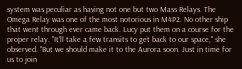system was peculiar as having not one but two Mass Relays. The Omega Relay was one of the most notorious in M4P2. No other ship that went through ever came back. Lucy put them on a course for the proper relay. "It'll take a few transits to get back to our space," she observed. "But we should make it to the Aurora soon. Just in time for us to join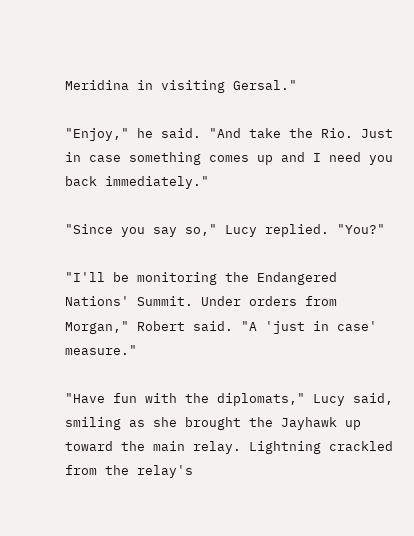Meridina in visiting Gersal."

"Enjoy," he said. "And take the Rio. Just in case something comes up and I need you back immediately."

"Since you say so," Lucy replied. "You?"

"I'll be monitoring the Endangered Nations' Summit. Under orders from Morgan," Robert said. "A 'just in case' measure."

"Have fun with the diplomats," Lucy said, smiling as she brought the Jayhawk up toward the main relay. Lightning crackled from the relay's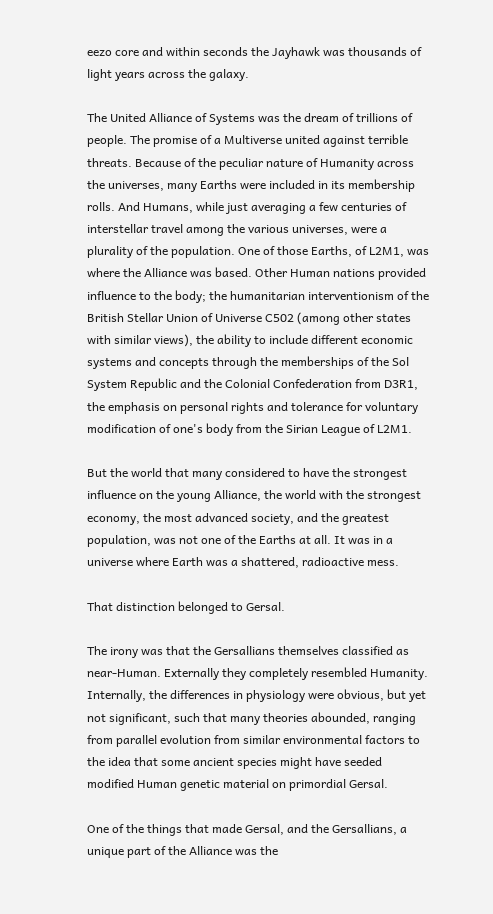eezo core and within seconds the Jayhawk was thousands of light years across the galaxy.

The United Alliance of Systems was the dream of trillions of people. The promise of a Multiverse united against terrible threats. Because of the peculiar nature of Humanity across the universes, many Earths were included in its membership rolls. And Humans, while just averaging a few centuries of interstellar travel among the various universes, were a plurality of the population. One of those Earths, of L2M1, was where the Alliance was based. Other Human nations provided influence to the body; the humanitarian interventionism of the British Stellar Union of Universe C502 (among other states with similar views), the ability to include different economic systems and concepts through the memberships of the Sol System Republic and the Colonial Confederation from D3R1, the emphasis on personal rights and tolerance for voluntary modification of one's body from the Sirian League of L2M1.

But the world that many considered to have the strongest influence on the young Alliance, the world with the strongest economy, the most advanced society, and the greatest population, was not one of the Earths at all. It was in a universe where Earth was a shattered, radioactive mess.

That distinction belonged to Gersal.

The irony was that the Gersallians themselves classified as near-Human. Externally they completely resembled Humanity. Internally, the differences in physiology were obvious, but yet not significant, such that many theories abounded, ranging from parallel evolution from similar environmental factors to the idea that some ancient species might have seeded modified Human genetic material on primordial Gersal.

One of the things that made Gersal, and the Gersallians, a unique part of the Alliance was the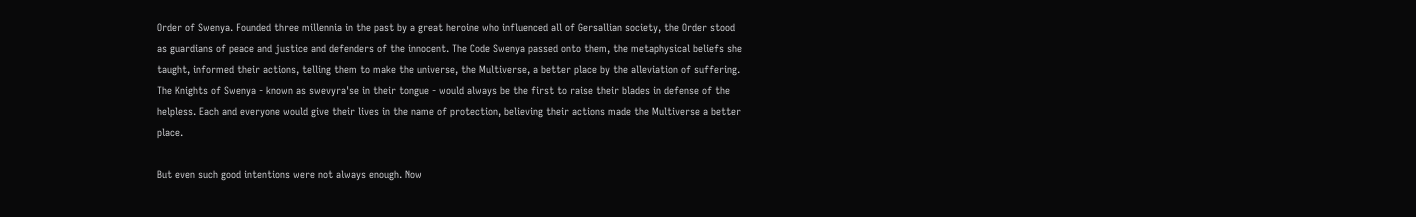Order of Swenya. Founded three millennia in the past by a great heroine who influenced all of Gersallian society, the Order stood as guardians of peace and justice and defenders of the innocent. The Code Swenya passed onto them, the metaphysical beliefs she taught, informed their actions, telling them to make the universe, the Multiverse, a better place by the alleviation of suffering. The Knights of Swenya - known as swevyra'se in their tongue - would always be the first to raise their blades in defense of the helpless. Each and everyone would give their lives in the name of protection, believing their actions made the Multiverse a better place.

But even such good intentions were not always enough. Now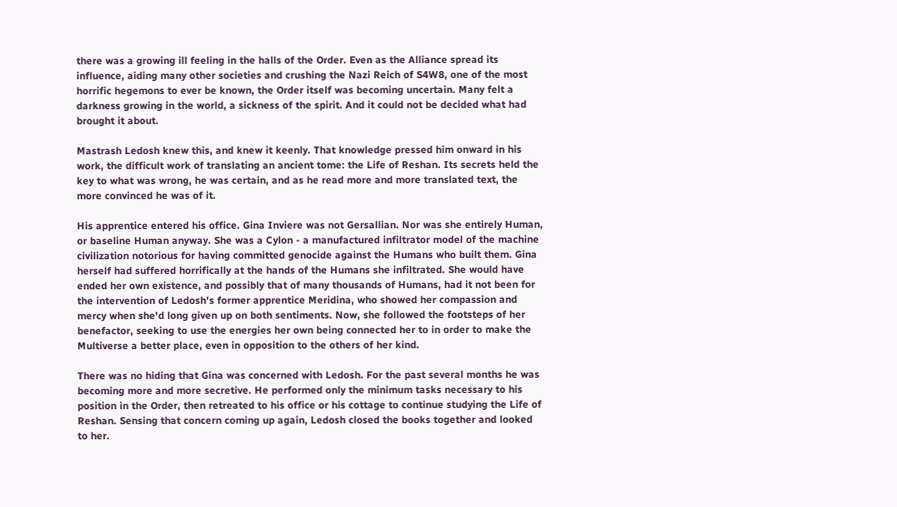there was a growing ill feeling in the halls of the Order. Even as the Alliance spread its influence, aiding many other societies and crushing the Nazi Reich of S4W8, one of the most horrific hegemons to ever be known, the Order itself was becoming uncertain. Many felt a darkness growing in the world, a sickness of the spirit. And it could not be decided what had brought it about.

Mastrash Ledosh knew this, and knew it keenly. That knowledge pressed him onward in his work, the difficult work of translating an ancient tome: the Life of Reshan. Its secrets held the key to what was wrong, he was certain, and as he read more and more translated text, the more convinced he was of it.

His apprentice entered his office. Gina Inviere was not Gersallian. Nor was she entirely Human, or baseline Human anyway. She was a Cylon - a manufactured infiltrator model of the machine civilization notorious for having committed genocide against the Humans who built them. Gina herself had suffered horrifically at the hands of the Humans she infiltrated. She would have ended her own existence, and possibly that of many thousands of Humans, had it not been for the intervention of Ledosh's former apprentice Meridina, who showed her compassion and mercy when she'd long given up on both sentiments. Now, she followed the footsteps of her benefactor, seeking to use the energies her own being connected her to in order to make the Multiverse a better place, even in opposition to the others of her kind.

There was no hiding that Gina was concerned with Ledosh. For the past several months he was becoming more and more secretive. He performed only the minimum tasks necessary to his position in the Order, then retreated to his office or his cottage to continue studying the Life of Reshan. Sensing that concern coming up again, Ledosh closed the books together and looked to her.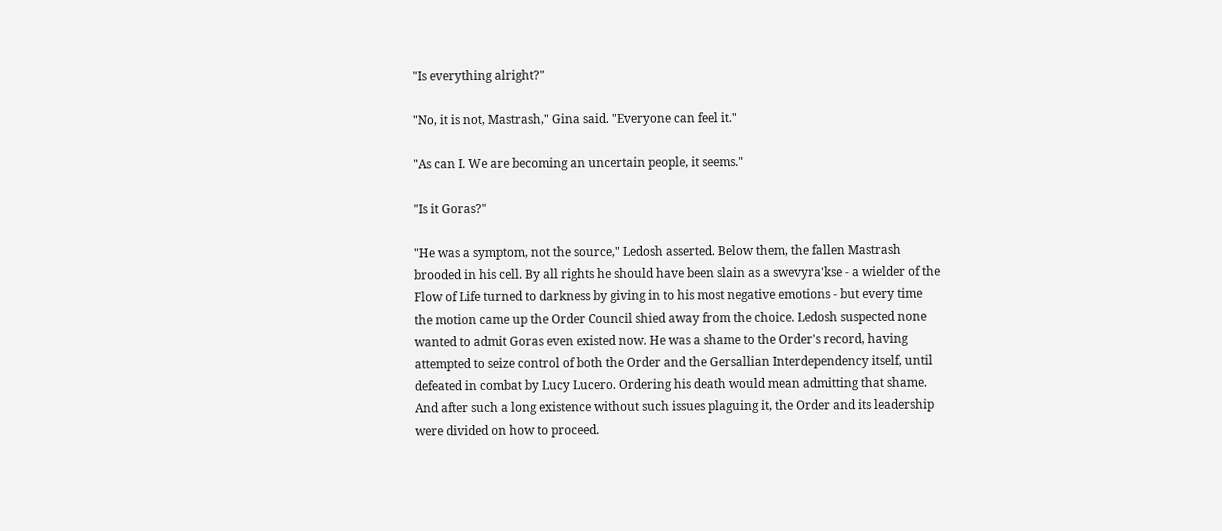"Is everything alright?"

"No, it is not, Mastrash," Gina said. "Everyone can feel it."

"As can I. We are becoming an uncertain people, it seems."

"Is it Goras?"

"He was a symptom, not the source," Ledosh asserted. Below them, the fallen Mastrash brooded in his cell. By all rights he should have been slain as a swevyra'kse - a wielder of the Flow of Life turned to darkness by giving in to his most negative emotions - but every time the motion came up the Order Council shied away from the choice. Ledosh suspected none wanted to admit Goras even existed now. He was a shame to the Order's record, having attempted to seize control of both the Order and the Gersallian Interdependency itself, until defeated in combat by Lucy Lucero. Ordering his death would mean admitting that shame. And after such a long existence without such issues plaguing it, the Order and its leadership were divided on how to proceed.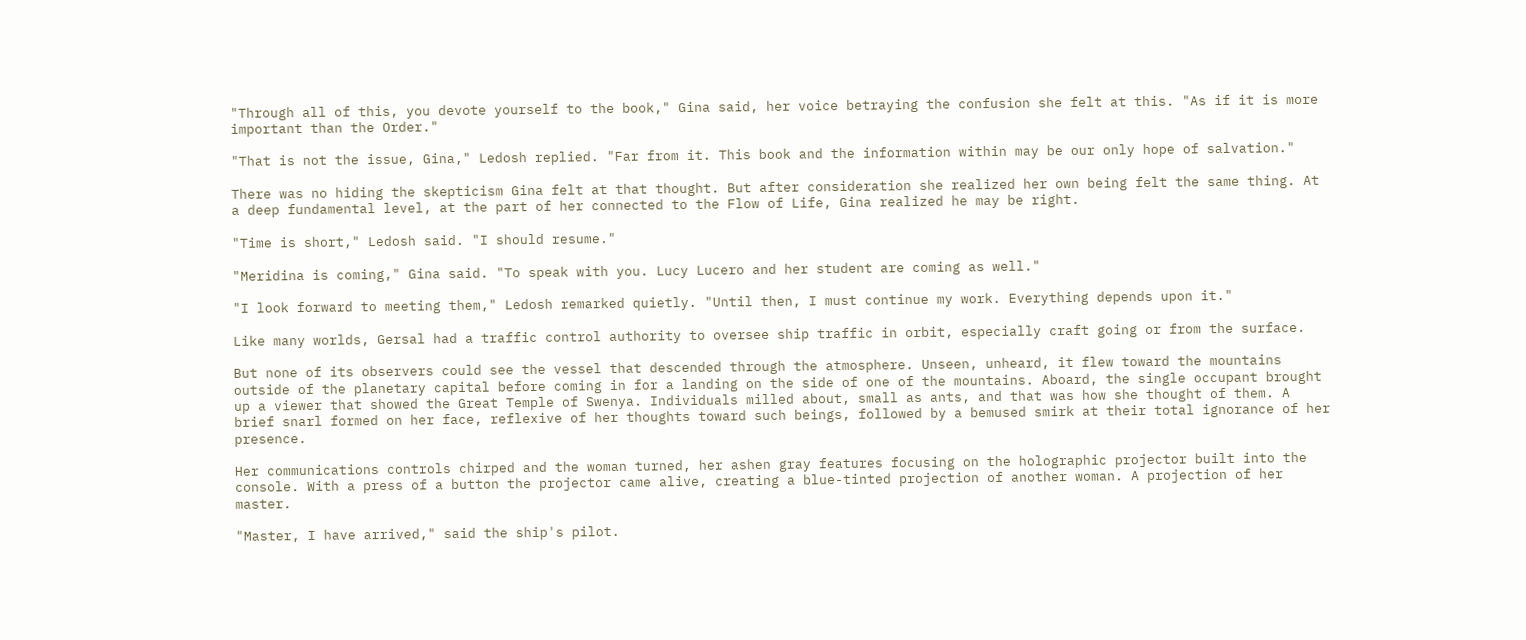"Through all of this, you devote yourself to the book," Gina said, her voice betraying the confusion she felt at this. "As if it is more important than the Order."

"That is not the issue, Gina," Ledosh replied. "Far from it. This book and the information within may be our only hope of salvation."

There was no hiding the skepticism Gina felt at that thought. But after consideration she realized her own being felt the same thing. At a deep fundamental level, at the part of her connected to the Flow of Life, Gina realized he may be right.

"Time is short," Ledosh said. "I should resume."

"Meridina is coming," Gina said. "To speak with you. Lucy Lucero and her student are coming as well."

"I look forward to meeting them," Ledosh remarked quietly. "Until then, I must continue my work. Everything depends upon it."

Like many worlds, Gersal had a traffic control authority to oversee ship traffic in orbit, especially craft going or from the surface.

But none of its observers could see the vessel that descended through the atmosphere. Unseen, unheard, it flew toward the mountains outside of the planetary capital before coming in for a landing on the side of one of the mountains. Aboard, the single occupant brought up a viewer that showed the Great Temple of Swenya. Individuals milled about, small as ants, and that was how she thought of them. A brief snarl formed on her face, reflexive of her thoughts toward such beings, followed by a bemused smirk at their total ignorance of her presence.

Her communications controls chirped and the woman turned, her ashen gray features focusing on the holographic projector built into the console. With a press of a button the projector came alive, creating a blue-tinted projection of another woman. A projection of her master.

"Master, I have arrived," said the ship's pilot.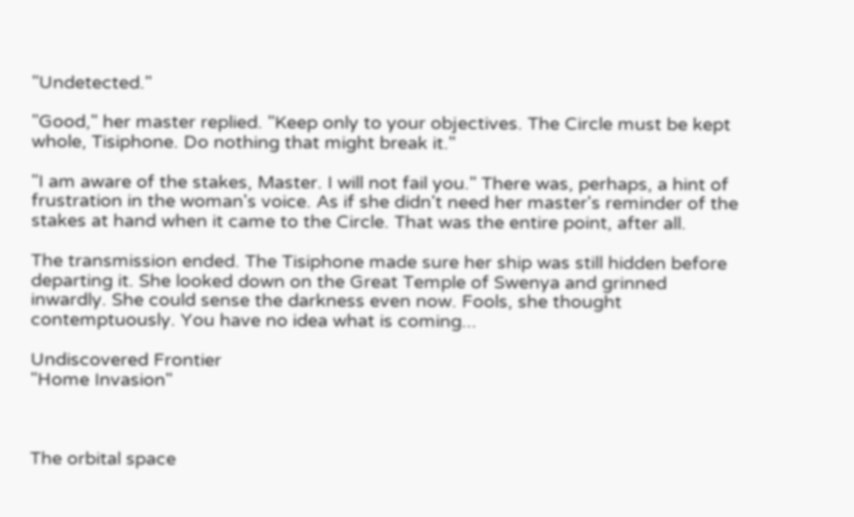"Undetected."

"Good," her master replied. "Keep only to your objectives. The Circle must be kept whole, Tisiphone. Do nothing that might break it."

"I am aware of the stakes, Master. I will not fail you." There was, perhaps, a hint of frustration in the woman's voice. As if she didn't need her master's reminder of the stakes at hand when it came to the Circle. That was the entire point, after all.

The transmission ended. The Tisiphone made sure her ship was still hidden before departing it. She looked down on the Great Temple of Swenya and grinned inwardly. She could sense the darkness even now. Fools, she thought contemptuously. You have no idea what is coming...

Undiscovered Frontier
"Home Invasion"



The orbital space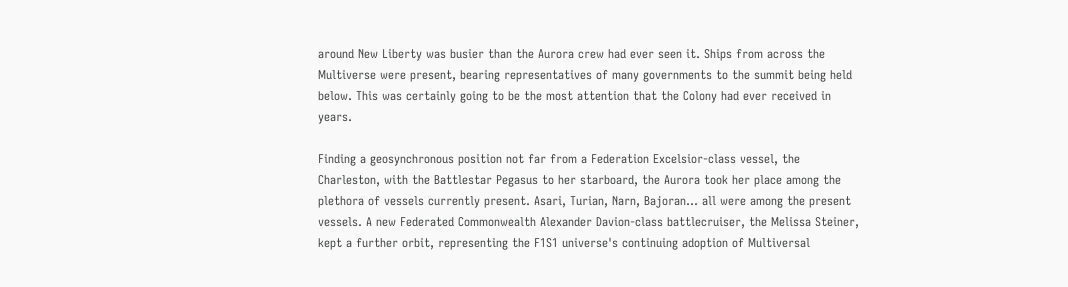around New Liberty was busier than the Aurora crew had ever seen it. Ships from across the Multiverse were present, bearing representatives of many governments to the summit being held below. This was certainly going to be the most attention that the Colony had ever received in years.

Finding a geosynchronous position not far from a Federation Excelsior-class vessel, the Charleston, with the Battlestar Pegasus to her starboard, the Aurora took her place among the plethora of vessels currently present. Asari, Turian, Narn, Bajoran… all were among the present vessels. A new Federated Commonwealth Alexander Davion-class battlecruiser, the Melissa Steiner, kept a further orbit, representing the F1S1 universe's continuing adoption of Multiversal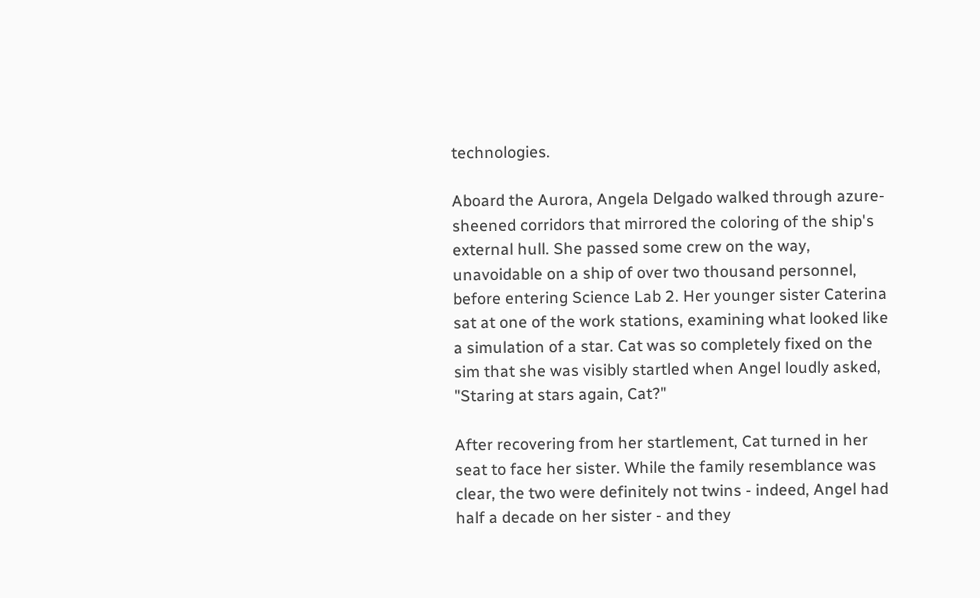technologies.

Aboard the Aurora, Angela Delgado walked through azure-sheened corridors that mirrored the coloring of the ship's external hull. She passed some crew on the way, unavoidable on a ship of over two thousand personnel, before entering Science Lab 2. Her younger sister Caterina sat at one of the work stations, examining what looked like a simulation of a star. Cat was so completely fixed on the sim that she was visibly startled when Angel loudly asked, "Staring at stars again, Cat?"

After recovering from her startlement, Cat turned in her seat to face her sister. While the family resemblance was clear, the two were definitely not twins - indeed, Angel had half a decade on her sister - and they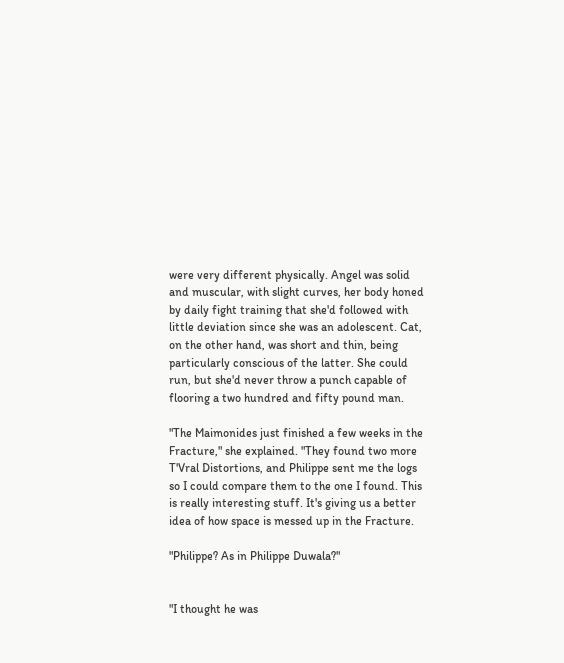were very different physically. Angel was solid and muscular, with slight curves, her body honed by daily fight training that she'd followed with little deviation since she was an adolescent. Cat, on the other hand, was short and thin, being particularly conscious of the latter. She could run, but she'd never throw a punch capable of flooring a two hundred and fifty pound man.

"The Maimonides just finished a few weeks in the Fracture," she explained. "They found two more T'Vral Distortions, and Philippe sent me the logs so I could compare them to the one I found. This is really interesting stuff. It's giving us a better idea of how space is messed up in the Fracture.

"Philippe? As in Philippe Duwala?"


"I thought he was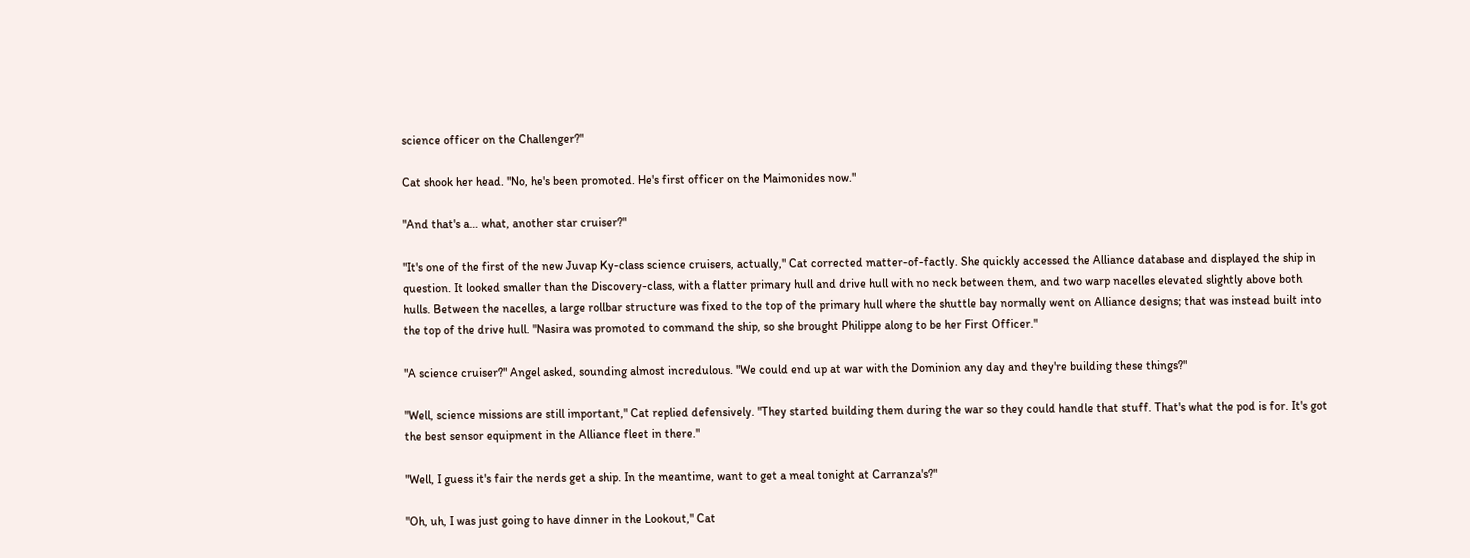science officer on the Challenger?"

Cat shook her head. "No, he's been promoted. He's first officer on the Maimonides now."

"And that's a… what, another star cruiser?"

"It's one of the first of the new Juvap Ky-class science cruisers, actually," Cat corrected matter-of-factly. She quickly accessed the Alliance database and displayed the ship in question. It looked smaller than the Discovery-class, with a flatter primary hull and drive hull with no neck between them, and two warp nacelles elevated slightly above both hulls. Between the nacelles, a large rollbar structure was fixed to the top of the primary hull where the shuttle bay normally went on Alliance designs; that was instead built into the top of the drive hull. "Nasira was promoted to command the ship, so she brought Philippe along to be her First Officer."

"A science cruiser?" Angel asked, sounding almost incredulous. "We could end up at war with the Dominion any day and they're building these things?"

"Well, science missions are still important," Cat replied defensively. "They started building them during the war so they could handle that stuff. That's what the pod is for. It's got the best sensor equipment in the Alliance fleet in there."

"Well, I guess it's fair the nerds get a ship. In the meantime, want to get a meal tonight at Carranza's?"

"Oh, uh, I was just going to have dinner in the Lookout," Cat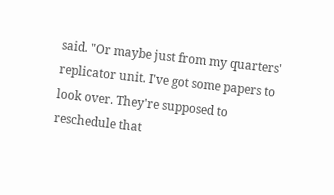said. "Or maybe just from my quarters' replicator unit. I've got some papers to look over. They're supposed to reschedule that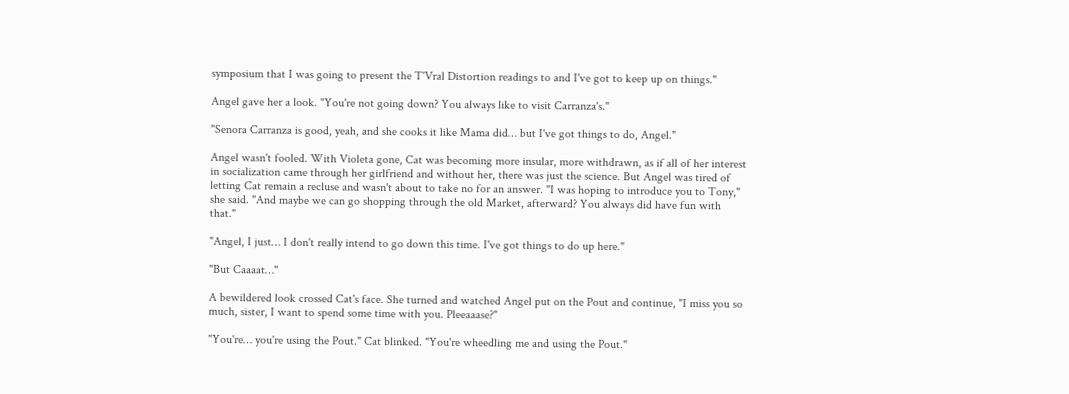symposium that I was going to present the T'Vral Distortion readings to and I've got to keep up on things."

Angel gave her a look. "You're not going down? You always like to visit Carranza's."

"Senora Carranza is good, yeah, and she cooks it like Mama did… but I've got things to do, Angel."

Angel wasn't fooled. With Violeta gone, Cat was becoming more insular, more withdrawn, as if all of her interest in socialization came through her girlfriend and without her, there was just the science. But Angel was tired of letting Cat remain a recluse and wasn't about to take no for an answer. "I was hoping to introduce you to Tony," she said. "And maybe we can go shopping through the old Market, afterward? You always did have fun with that."

"Angel, I just… I don't really intend to go down this time. I've got things to do up here."

"But Caaaat…"

A bewildered look crossed Cat's face. She turned and watched Angel put on the Pout and continue, "I miss you so much, sister, I want to spend some time with you. Pleeaaase?"

"You're… you're using the Pout." Cat blinked. "You're wheedling me and using the Pout."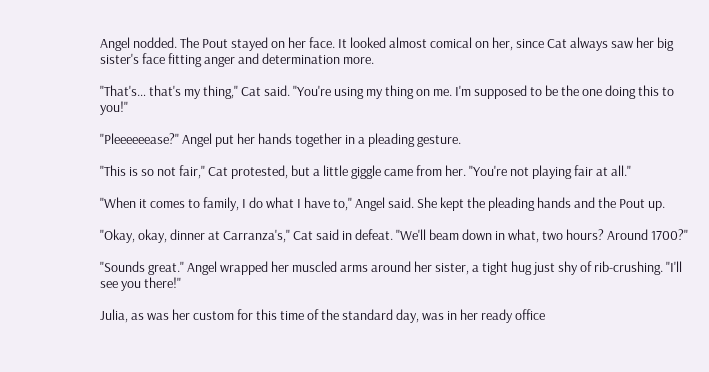Angel nodded. The Pout stayed on her face. It looked almost comical on her, since Cat always saw her big sister's face fitting anger and determination more.

"That's… that's my thing," Cat said. "You're using my thing on me. I'm supposed to be the one doing this to you!"

"Pleeeeeease?" Angel put her hands together in a pleading gesture.

"This is so not fair," Cat protested, but a little giggle came from her. "You're not playing fair at all."

"When it comes to family, I do what I have to," Angel said. She kept the pleading hands and the Pout up.

"Okay, okay, dinner at Carranza's," Cat said in defeat. "We'll beam down in what, two hours? Around 1700?"

"Sounds great." Angel wrapped her muscled arms around her sister, a tight hug just shy of rib-crushing. "I'll see you there!"

Julia, as was her custom for this time of the standard day, was in her ready office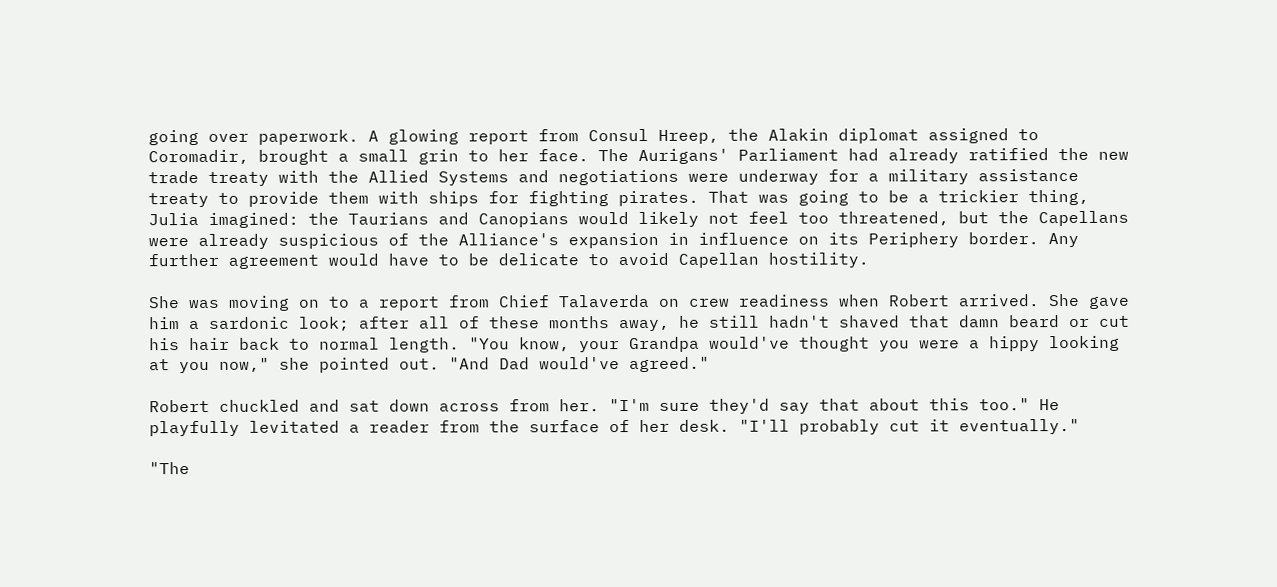going over paperwork. A glowing report from Consul Hreep, the Alakin diplomat assigned to Coromadir, brought a small grin to her face. The Aurigans' Parliament had already ratified the new trade treaty with the Allied Systems and negotiations were underway for a military assistance treaty to provide them with ships for fighting pirates. That was going to be a trickier thing, Julia imagined: the Taurians and Canopians would likely not feel too threatened, but the Capellans were already suspicious of the Alliance's expansion in influence on its Periphery border. Any further agreement would have to be delicate to avoid Capellan hostility.

She was moving on to a report from Chief Talaverda on crew readiness when Robert arrived. She gave him a sardonic look; after all of these months away, he still hadn't shaved that damn beard or cut his hair back to normal length. "You know, your Grandpa would've thought you were a hippy looking at you now," she pointed out. "And Dad would've agreed."

Robert chuckled and sat down across from her. "I'm sure they'd say that about this too." He playfully levitated a reader from the surface of her desk. "I'll probably cut it eventually."

"The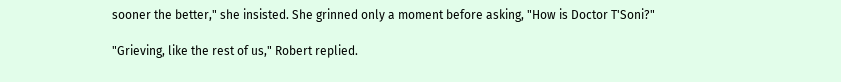sooner the better," she insisted. She grinned only a moment before asking, "How is Doctor T'Soni?"

"Grieving, like the rest of us," Robert replied.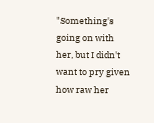"Something's going on with her, but I didn't want to pry given how raw her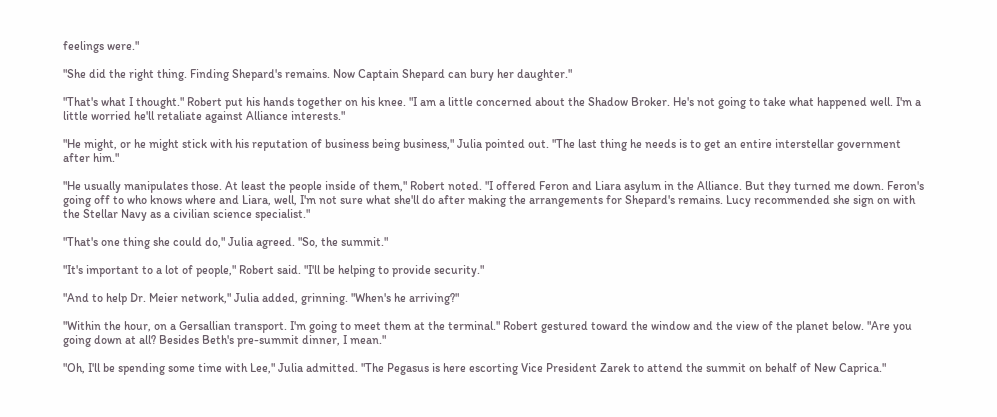feelings were."

"She did the right thing. Finding Shepard's remains. Now Captain Shepard can bury her daughter."

"That's what I thought." Robert put his hands together on his knee. "I am a little concerned about the Shadow Broker. He's not going to take what happened well. I'm a little worried he'll retaliate against Alliance interests."

"He might, or he might stick with his reputation of business being business," Julia pointed out. "The last thing he needs is to get an entire interstellar government after him."

"He usually manipulates those. At least the people inside of them," Robert noted. "I offered Feron and Liara asylum in the Alliance. But they turned me down. Feron's going off to who knows where and Liara, well, I'm not sure what she'll do after making the arrangements for Shepard's remains. Lucy recommended she sign on with the Stellar Navy as a civilian science specialist."

"That's one thing she could do," Julia agreed. "So, the summit."

"It's important to a lot of people," Robert said. "I'll be helping to provide security."

"And to help Dr. Meier network," Julia added, grinning. "When's he arriving?"

"Within the hour, on a Gersallian transport. I'm going to meet them at the terminal." Robert gestured toward the window and the view of the planet below. "Are you going down at all? Besides Beth's pre-summit dinner, I mean."

"Oh, I'll be spending some time with Lee," Julia admitted. "The Pegasus is here escorting Vice President Zarek to attend the summit on behalf of New Caprica."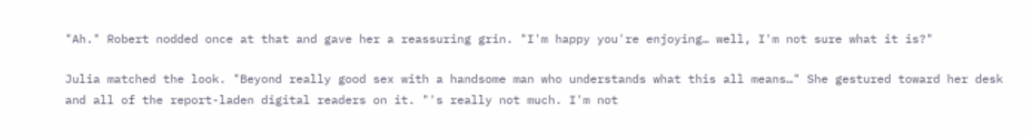"Ah." Robert nodded once at that and gave her a reassuring grin. "I'm happy you're enjoying… well, I'm not sure what it is?"

Julia matched the look. "Beyond really good sex with a handsome man who understands what this all means…" She gestured toward her desk and all of the report-laden digital readers on it. "'s really not much. I'm not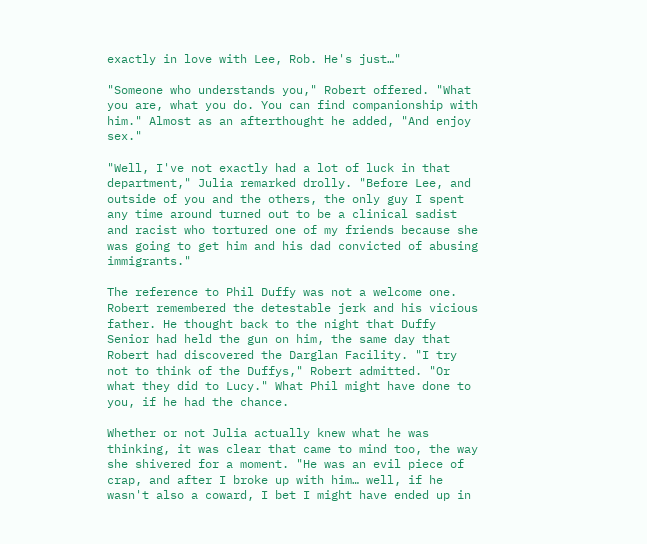exactly in love with Lee, Rob. He's just…"

"Someone who understands you," Robert offered. "What you are, what you do. You can find companionship with him." Almost as an afterthought he added, "And enjoy sex."

"Well, I've not exactly had a lot of luck in that department," Julia remarked drolly. "Before Lee, and outside of you and the others, the only guy I spent any time around turned out to be a clinical sadist and racist who tortured one of my friends because she was going to get him and his dad convicted of abusing immigrants."

The reference to Phil Duffy was not a welcome one. Robert remembered the detestable jerk and his vicious father. He thought back to the night that Duffy Senior had held the gun on him, the same day that Robert had discovered the Darglan Facility. "I try not to think of the Duffys," Robert admitted. "Or what they did to Lucy." What Phil might have done to you, if he had the chance.

Whether or not Julia actually knew what he was thinking, it was clear that came to mind too, the way she shivered for a moment. "He was an evil piece of crap, and after I broke up with him… well, if he wasn't also a coward, I bet I might have ended up in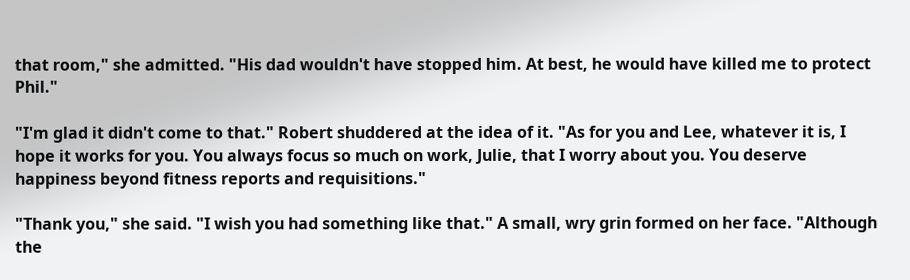that room," she admitted. "His dad wouldn't have stopped him. At best, he would have killed me to protect Phil."

"I'm glad it didn't come to that." Robert shuddered at the idea of it. "As for you and Lee, whatever it is, I hope it works for you. You always focus so much on work, Julie, that I worry about you. You deserve happiness beyond fitness reports and requisitions."

"Thank you," she said. "I wish you had something like that." A small, wry grin formed on her face. "Although the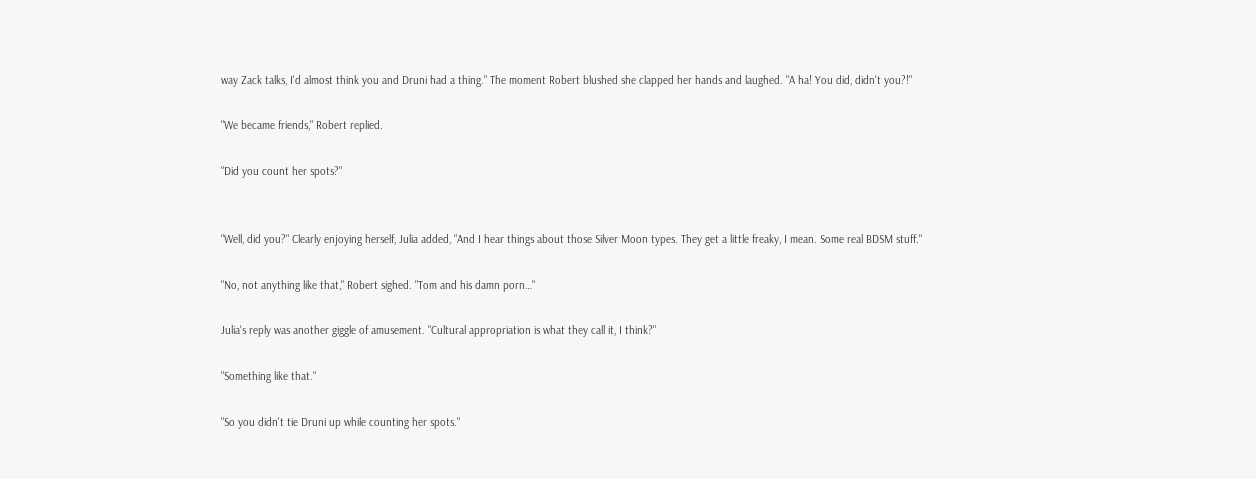way Zack talks, I'd almost think you and Druni had a thing." The moment Robert blushed she clapped her hands and laughed. "A ha! You did, didn't you?!"

"We became friends," Robert replied.

"Did you count her spots?"


"Well, did you?" Clearly enjoying herself, Julia added, "And I hear things about those Silver Moon types. They get a little freaky, I mean. Some real BDSM stuff."

"No, not anything like that," Robert sighed. "Tom and his damn porn…"

Julia's reply was another giggle of amusement. "Cultural appropriation is what they call it, I think?"

"Something like that."

"So you didn't tie Druni up while counting her spots."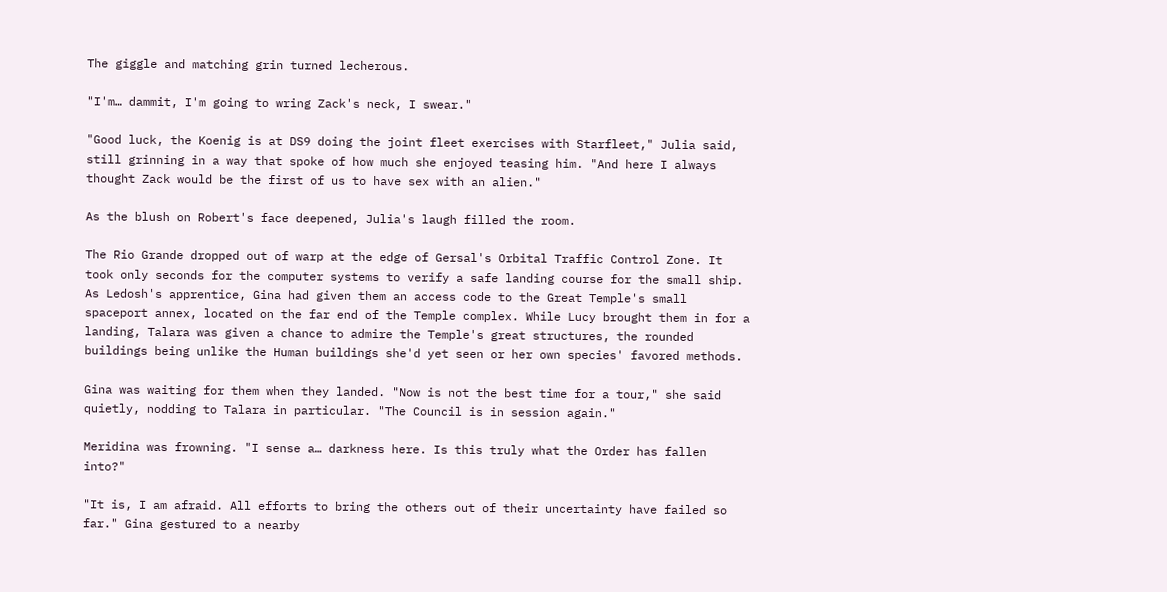The giggle and matching grin turned lecherous.

"I'm… dammit, I'm going to wring Zack's neck, I swear."

"Good luck, the Koenig is at DS9 doing the joint fleet exercises with Starfleet," Julia said, still grinning in a way that spoke of how much she enjoyed teasing him. "And here I always thought Zack would be the first of us to have sex with an alien."

As the blush on Robert's face deepened, Julia's laugh filled the room.

The Rio Grande dropped out of warp at the edge of Gersal's Orbital Traffic Control Zone. It took only seconds for the computer systems to verify a safe landing course for the small ship. As Ledosh's apprentice, Gina had given them an access code to the Great Temple's small spaceport annex, located on the far end of the Temple complex. While Lucy brought them in for a landing, Talara was given a chance to admire the Temple's great structures, the rounded buildings being unlike the Human buildings she'd yet seen or her own species' favored methods.

Gina was waiting for them when they landed. "Now is not the best time for a tour," she said quietly, nodding to Talara in particular. "The Council is in session again."

Meridina was frowning. "I sense a… darkness here. Is this truly what the Order has fallen into?"

"It is, I am afraid. All efforts to bring the others out of their uncertainty have failed so far." Gina gestured to a nearby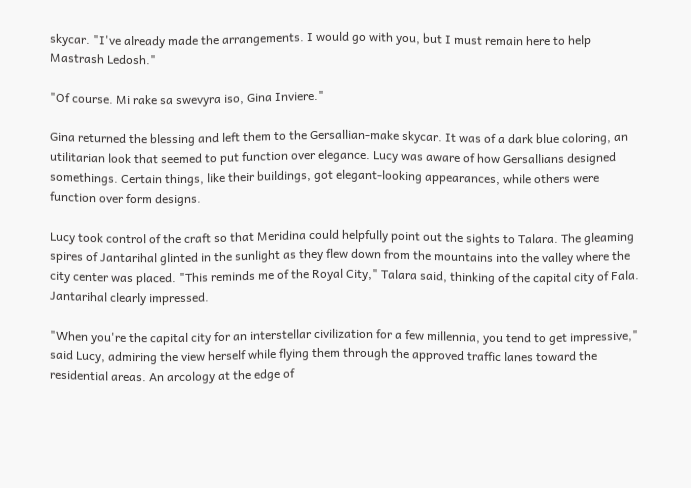skycar. "I've already made the arrangements. I would go with you, but I must remain here to help Mastrash Ledosh."

"Of course. Mi rake sa swevyra iso, Gina Inviere."

Gina returned the blessing and left them to the Gersallian-make skycar. It was of a dark blue coloring, an utilitarian look that seemed to put function over elegance. Lucy was aware of how Gersallians designed somethings. Certain things, like their buildings, got elegant-looking appearances, while others were function over form designs.

Lucy took control of the craft so that Meridina could helpfully point out the sights to Talara. The gleaming spires of Jantarihal glinted in the sunlight as they flew down from the mountains into the valley where the city center was placed. "This reminds me of the Royal City," Talara said, thinking of the capital city of Fala. Jantarihal clearly impressed.

"When you're the capital city for an interstellar civilization for a few millennia, you tend to get impressive," said Lucy, admiring the view herself while flying them through the approved traffic lanes toward the residential areas. An arcology at the edge of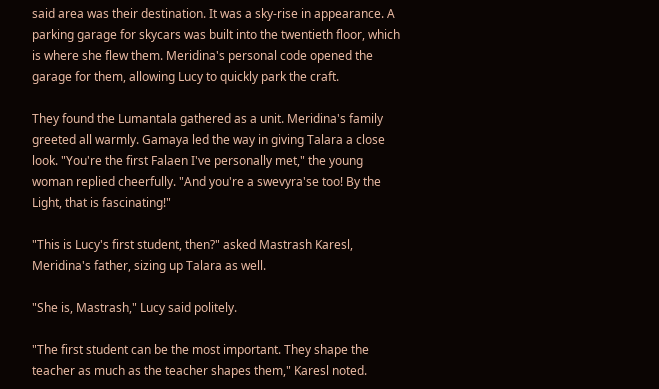said area was their destination. It was a sky-rise in appearance. A parking garage for skycars was built into the twentieth floor, which is where she flew them. Meridina's personal code opened the garage for them, allowing Lucy to quickly park the craft.

They found the Lumantala gathered as a unit. Meridina's family greeted all warmly. Gamaya led the way in giving Talara a close look. "You're the first Falaen I've personally met," the young woman replied cheerfully. "And you're a swevyra'se too! By the Light, that is fascinating!"

"This is Lucy's first student, then?" asked Mastrash Karesl, Meridina's father, sizing up Talara as well.

"She is, Mastrash," Lucy said politely.

"The first student can be the most important. They shape the teacher as much as the teacher shapes them," Karesl noted.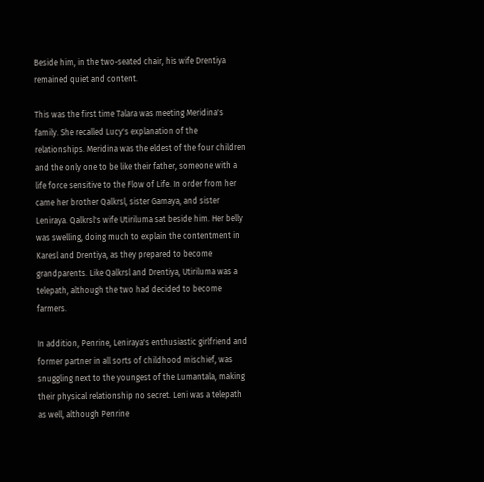Beside him, in the two-seated chair, his wife Drentiya remained quiet and content.

This was the first time Talara was meeting Meridina's family. She recalled Lucy's explanation of the relationships. Meridina was the eldest of the four children and the only one to be like their father, someone with a life force sensitive to the Flow of Life. In order from her came her brother Qalkrsl, sister Gamaya, and sister Leniraya. Qalkrsl's wife Utiriluma sat beside him. Her belly was swelling, doing much to explain the contentment in Karesl and Drentiya, as they prepared to become grandparents. Like Qalkrsl and Drentiya, Utiriluma was a telepath, although the two had decided to become farmers.

In addition, Penrine, Leniraya's enthusiastic girlfriend and former partner in all sorts of childhood mischief, was snuggling next to the youngest of the Lumantala, making their physical relationship no secret. Leni was a telepath as well, although Penrine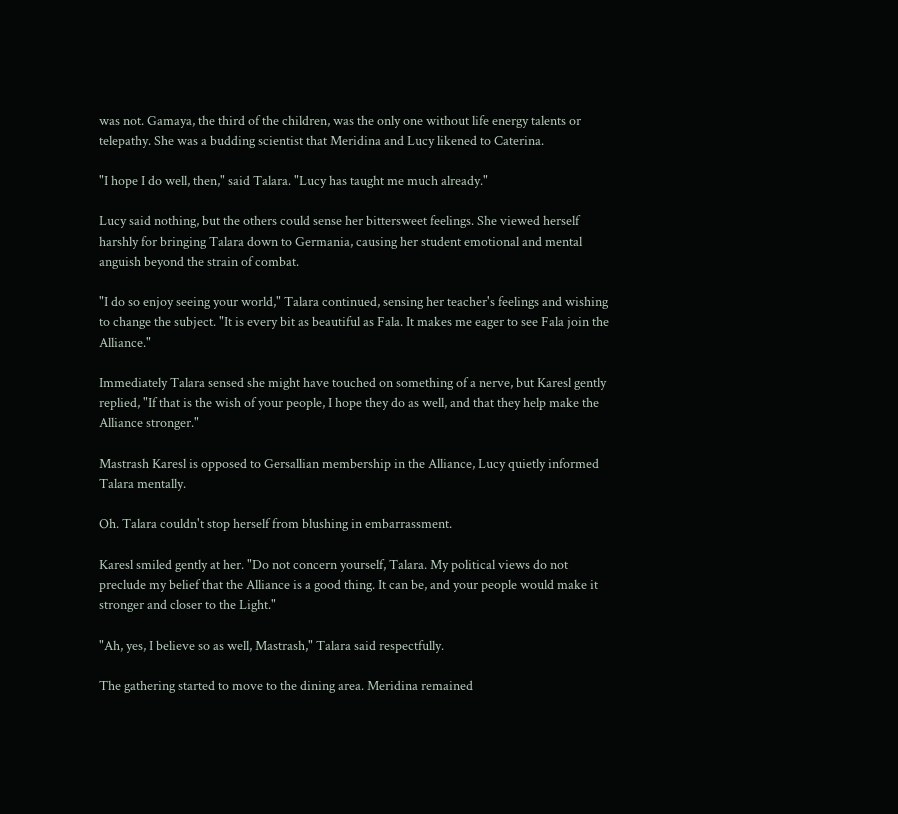was not. Gamaya, the third of the children, was the only one without life energy talents or telepathy. She was a budding scientist that Meridina and Lucy likened to Caterina.

"I hope I do well, then," said Talara. "Lucy has taught me much already."

Lucy said nothing, but the others could sense her bittersweet feelings. She viewed herself harshly for bringing Talara down to Germania, causing her student emotional and mental anguish beyond the strain of combat.

"I do so enjoy seeing your world," Talara continued, sensing her teacher's feelings and wishing to change the subject. "It is every bit as beautiful as Fala. It makes me eager to see Fala join the Alliance."

Immediately Talara sensed she might have touched on something of a nerve, but Karesl gently replied, "If that is the wish of your people, I hope they do as well, and that they help make the Alliance stronger."

Mastrash Karesl is opposed to Gersallian membership in the Alliance, Lucy quietly informed Talara mentally.

Oh. Talara couldn't stop herself from blushing in embarrassment.

Karesl smiled gently at her. "Do not concern yourself, Talara. My political views do not preclude my belief that the Alliance is a good thing. It can be, and your people would make it stronger and closer to the Light."

"Ah, yes, I believe so as well, Mastrash," Talara said respectfully.

The gathering started to move to the dining area. Meridina remained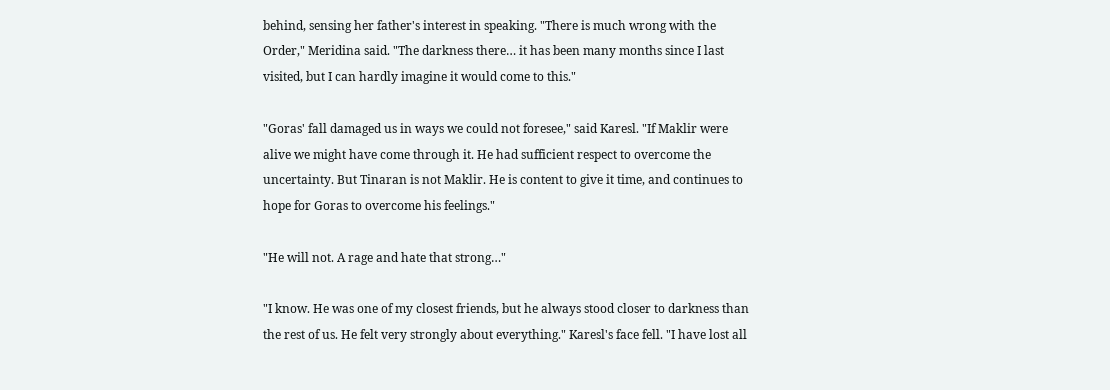behind, sensing her father's interest in speaking. "There is much wrong with the Order," Meridina said. "The darkness there… it has been many months since I last visited, but I can hardly imagine it would come to this."

"Goras' fall damaged us in ways we could not foresee," said Karesl. "If Maklir were alive we might have come through it. He had sufficient respect to overcome the uncertainty. But Tinaran is not Maklir. He is content to give it time, and continues to hope for Goras to overcome his feelings."

"He will not. A rage and hate that strong…"

"I know. He was one of my closest friends, but he always stood closer to darkness than the rest of us. He felt very strongly about everything." Karesl's face fell. "I have lost all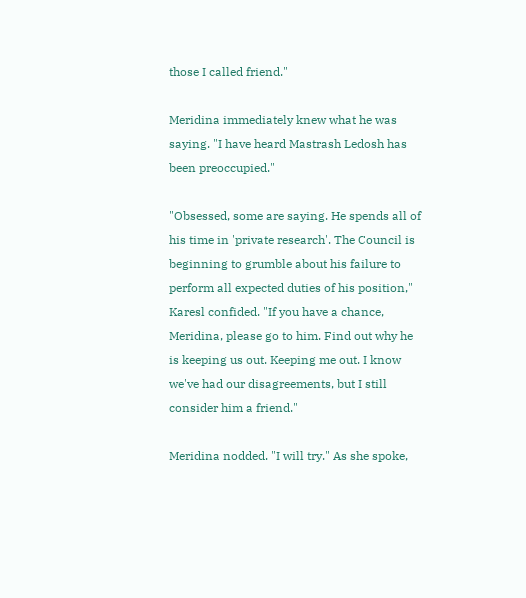those I called friend."

Meridina immediately knew what he was saying. "I have heard Mastrash Ledosh has been preoccupied."

"Obsessed, some are saying. He spends all of his time in 'private research'. The Council is beginning to grumble about his failure to perform all expected duties of his position," Karesl confided. "If you have a chance, Meridina, please go to him. Find out why he is keeping us out. Keeping me out. I know we've had our disagreements, but I still consider him a friend."

Meridina nodded. "I will try." As she spoke,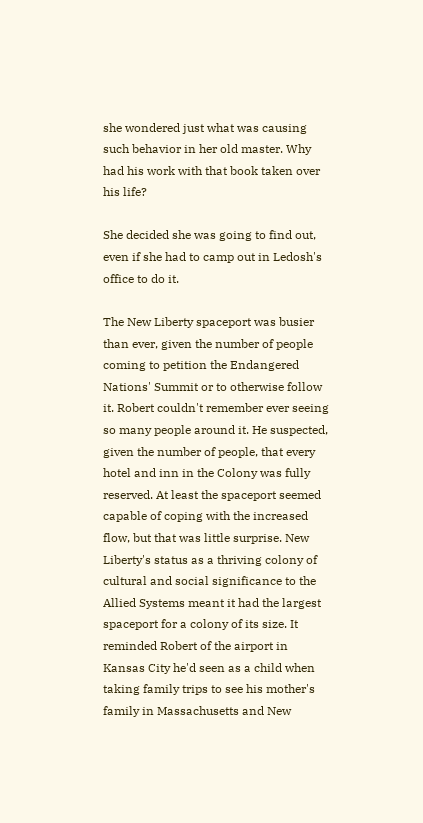she wondered just what was causing such behavior in her old master. Why had his work with that book taken over his life?

She decided she was going to find out, even if she had to camp out in Ledosh's office to do it.

The New Liberty spaceport was busier than ever, given the number of people coming to petition the Endangered Nations' Summit or to otherwise follow it. Robert couldn't remember ever seeing so many people around it. He suspected, given the number of people, that every hotel and inn in the Colony was fully reserved. At least the spaceport seemed capable of coping with the increased flow, but that was little surprise. New Liberty's status as a thriving colony of cultural and social significance to the Allied Systems meant it had the largest spaceport for a colony of its size. It reminded Robert of the airport in Kansas City he'd seen as a child when taking family trips to see his mother's family in Massachusetts and New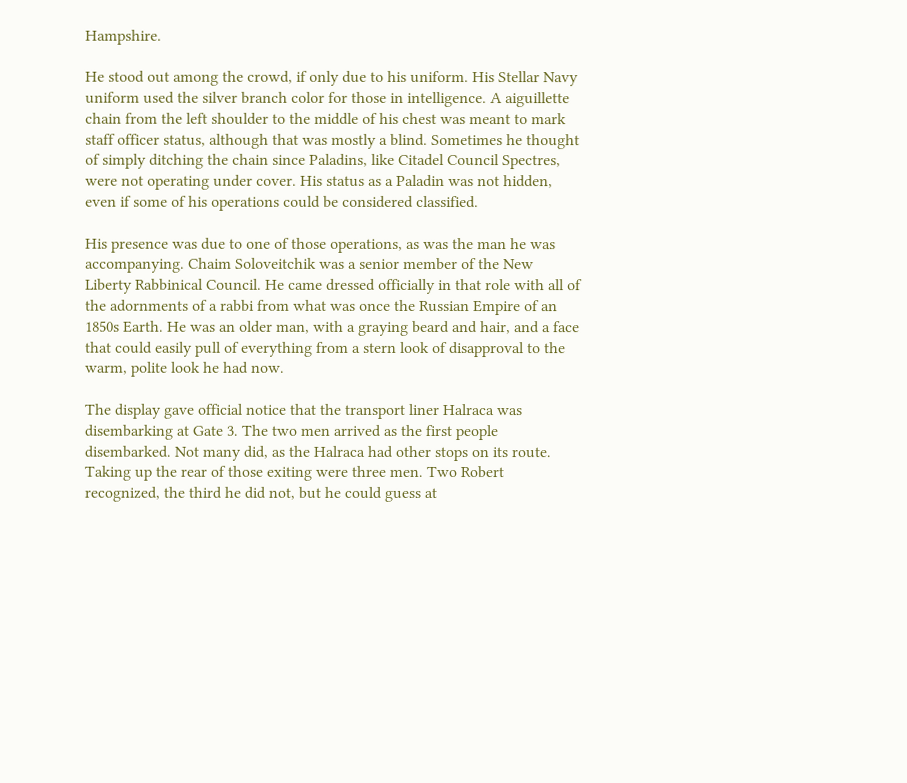Hampshire.

He stood out among the crowd, if only due to his uniform. His Stellar Navy uniform used the silver branch color for those in intelligence. A aiguillette chain from the left shoulder to the middle of his chest was meant to mark staff officer status, although that was mostly a blind. Sometimes he thought of simply ditching the chain since Paladins, like Citadel Council Spectres, were not operating under cover. His status as a Paladin was not hidden, even if some of his operations could be considered classified.

His presence was due to one of those operations, as was the man he was accompanying. Chaim Soloveitchik was a senior member of the New Liberty Rabbinical Council. He came dressed officially in that role with all of the adornments of a rabbi from what was once the Russian Empire of an 1850s Earth. He was an older man, with a graying beard and hair, and a face that could easily pull of everything from a stern look of disapproval to the warm, polite look he had now.

The display gave official notice that the transport liner Halraca was disembarking at Gate 3. The two men arrived as the first people disembarked. Not many did, as the Halraca had other stops on its route. Taking up the rear of those exiting were three men. Two Robert recognized, the third he did not, but he could guess at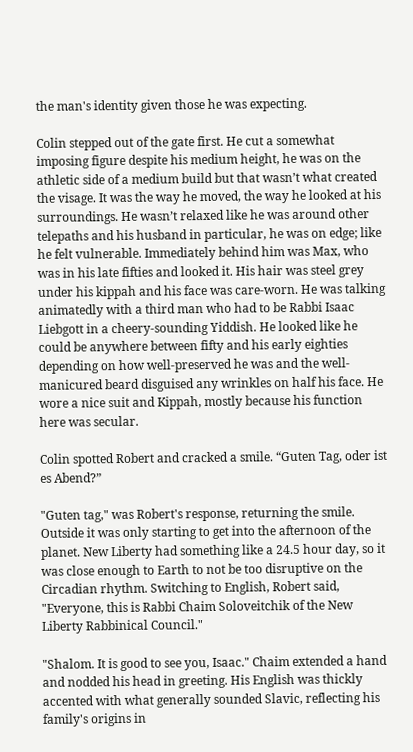the man's identity given those he was expecting.

Colin stepped out of the gate first. He cut a somewhat imposing figure despite his medium height, he was on the athletic side of a medium build but that wasn’t what created the visage. It was the way he moved, the way he looked at his surroundings. He wasn’t relaxed like he was around other telepaths and his husband in particular, he was on edge; like he felt vulnerable. Immediately behind him was Max, who was in his late fifties and looked it. His hair was steel grey under his kippah and his face was care-worn. He was talking animatedly with a third man who had to be Rabbi Isaac Liebgott in a cheery-sounding Yiddish. He looked like he could be anywhere between fifty and his early eighties depending on how well-preserved he was and the well-manicured beard disguised any wrinkles on half his face. He wore a nice suit and Kippah, mostly because his function here was secular.

Colin spotted Robert and cracked a smile. “Guten Tag, oder ist es Abend?”

"Guten tag," was Robert's response, returning the smile. Outside it was only starting to get into the afternoon of the planet. New Liberty had something like a 24.5 hour day, so it was close enough to Earth to not be too disruptive on the Circadian rhythm. Switching to English, Robert said, "Everyone, this is Rabbi Chaim Soloveitchik of the New Liberty Rabbinical Council."

"Shalom. It is good to see you, Isaac." Chaim extended a hand and nodded his head in greeting. His English was thickly accented with what generally sounded Slavic, reflecting his family's origins in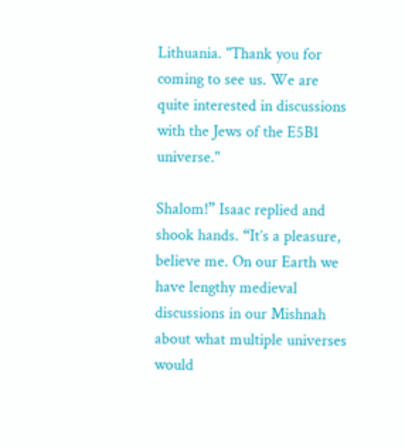Lithuania. "Thank you for coming to see us. We are quite interested in discussions with the Jews of the E5B1 universe."

Shalom!” Isaac replied and shook hands. “It’s a pleasure, believe me. On our Earth we have lengthy medieval discussions in our Mishnah about what multiple universes would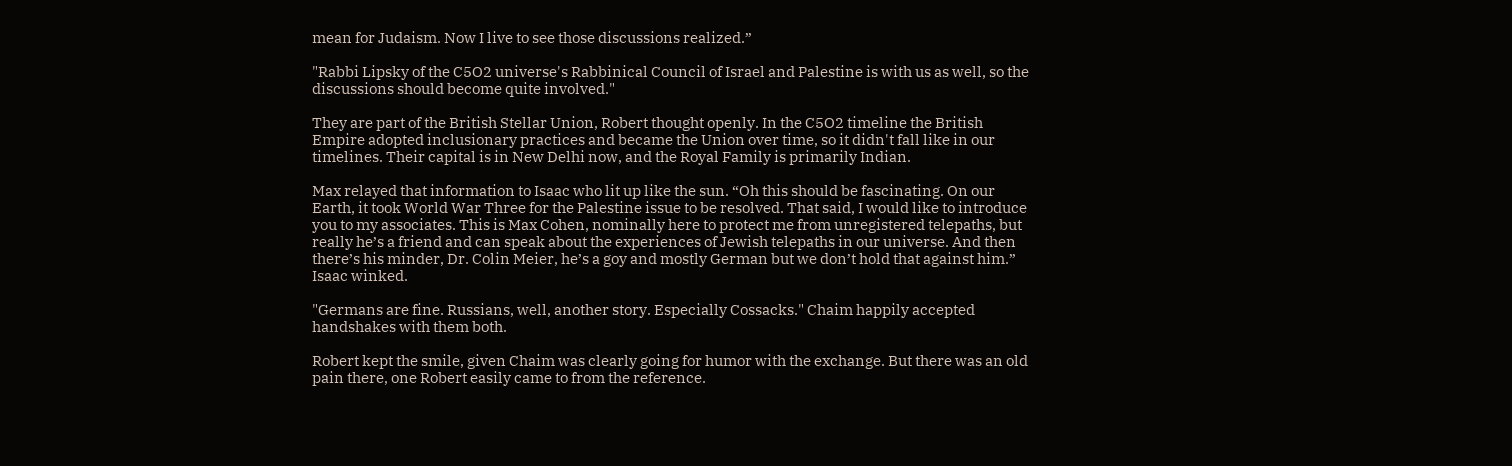mean for Judaism. Now I live to see those discussions realized.”

"Rabbi Lipsky of the C5O2 universe's Rabbinical Council of Israel and Palestine is with us as well, so the discussions should become quite involved."

They are part of the British Stellar Union, Robert thought openly. In the C5O2 timeline the British Empire adopted inclusionary practices and became the Union over time, so it didn't fall like in our timelines. Their capital is in New Delhi now, and the Royal Family is primarily Indian.

Max relayed that information to Isaac who lit up like the sun. “Oh this should be fascinating. On our Earth, it took World War Three for the Palestine issue to be resolved. That said, I would like to introduce you to my associates. This is Max Cohen, nominally here to protect me from unregistered telepaths, but really he’s a friend and can speak about the experiences of Jewish telepaths in our universe. And then there’s his minder, Dr. Colin Meier, he’s a goy and mostly German but we don’t hold that against him.” Isaac winked.

"Germans are fine. Russians, well, another story. Especially Cossacks." Chaim happily accepted handshakes with them both.

Robert kept the smile, given Chaim was clearly going for humor with the exchange. But there was an old pain there, one Robert easily came to from the reference.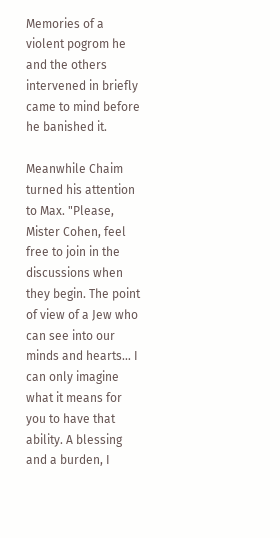Memories of a violent pogrom he and the others intervened in briefly came to mind before he banished it.

Meanwhile Chaim turned his attention to Max. "Please, Mister Cohen, feel free to join in the discussions when they begin. The point of view of a Jew who can see into our minds and hearts… I can only imagine what it means for you to have that ability. A blessing and a burden, I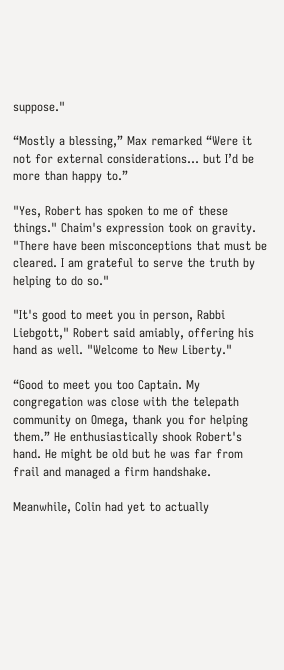suppose."

“Mostly a blessing,” Max remarked “Were it not for external considerations… but I’d be more than happy to.”

"Yes, Robert has spoken to me of these things." Chaim's expression took on gravity. "There have been misconceptions that must be cleared. I am grateful to serve the truth by helping to do so."

"It's good to meet you in person, Rabbi Liebgott," Robert said amiably, offering his hand as well. "Welcome to New Liberty."

“Good to meet you too Captain. My congregation was close with the telepath community on Omega, thank you for helping them.” He enthusiastically shook Robert's hand. He might be old but he was far from frail and managed a firm handshake.

Meanwhile, Colin had yet to actually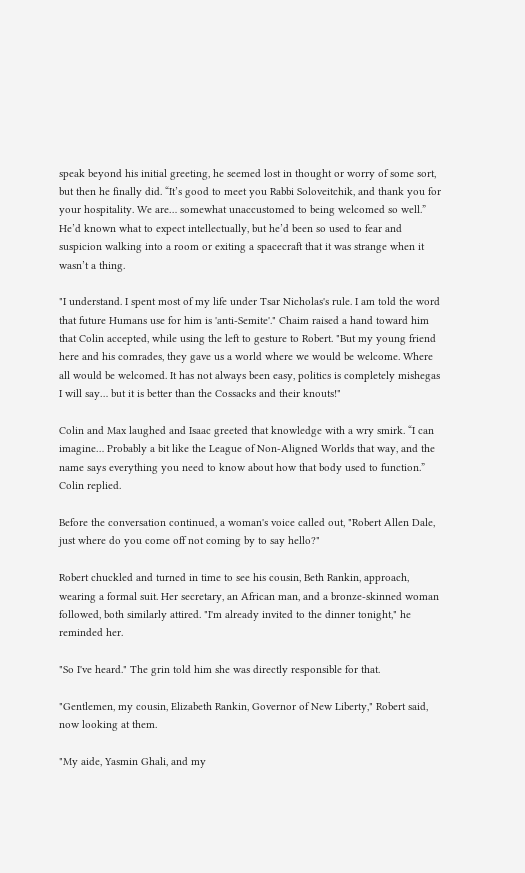speak beyond his initial greeting, he seemed lost in thought or worry of some sort, but then he finally did. “It’s good to meet you Rabbi Soloveitchik, and thank you for your hospitality. We are… somewhat unaccustomed to being welcomed so well.” He’d known what to expect intellectually, but he’d been so used to fear and suspicion walking into a room or exiting a spacecraft that it was strange when it wasn’t a thing.

"I understand. I spent most of my life under Tsar Nicholas's rule. I am told the word that future Humans use for him is 'anti-Semite'." Chaim raised a hand toward him that Colin accepted, while using the left to gesture to Robert. "But my young friend here and his comrades, they gave us a world where we would be welcome. Where all would be welcomed. It has not always been easy, politics is completely mishegas I will say… but it is better than the Cossacks and their knouts!"

Colin and Max laughed and Isaac greeted that knowledge with a wry smirk. “I can imagine… Probably a bit like the League of Non-Aligned Worlds that way, and the name says everything you need to know about how that body used to function.” Colin replied.

Before the conversation continued, a woman's voice called out, "Robert Allen Dale, just where do you come off not coming by to say hello?"

Robert chuckled and turned in time to see his cousin, Beth Rankin, approach, wearing a formal suit. Her secretary, an African man, and a bronze-skinned woman followed, both similarly attired. "I'm already invited to the dinner tonight," he reminded her.

"So I've heard." The grin told him she was directly responsible for that.

"Gentlemen, my cousin, Elizabeth Rankin, Governor of New Liberty," Robert said, now looking at them.

"My aide, Yasmin Ghali, and my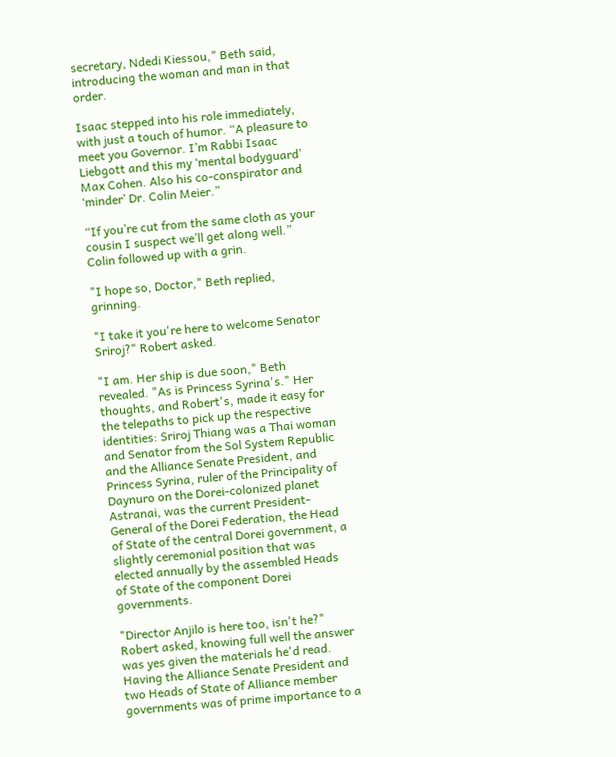secretary, Ndedi Kiessou," Beth said, introducing the woman and man in that order.

Isaac stepped into his role immediately, with just a touch of humor. “A pleasure to meet you Governor. I’m Rabbi Isaac Liebgott and this my ‘mental bodyguard’ Max Cohen. Also his co-conspirator and ‘minder’ Dr. Colin Meier.”

“If you’re cut from the same cloth as your cousin I suspect we’ll get along well.” Colin followed up with a grin.

"I hope so, Doctor," Beth replied, grinning.

"I take it you're here to welcome Senator Sriroj?" Robert asked.

"I am. Her ship is due soon," Beth revealed. "As is Princess Syrina's." Her thoughts, and Robert's, made it easy for the telepaths to pick up the respective identities: Sriroj Thiang was a Thai woman and Senator from the Sol System Republic and the Alliance Senate President, and Princess Syrina, ruler of the Principality of Daynuro on the Dorei-colonized planet Astranai, was the current President-General of the Dorei Federation, the Head of State of the central Dorei government, a slightly ceremonial position that was elected annually by the assembled Heads of State of the component Dorei governments.

"Director Anjilo is here too, isn't he?" Robert asked, knowing full well the answer was yes given the materials he'd read. Having the Alliance Senate President and two Heads of State of Alliance member governments was of prime importance to a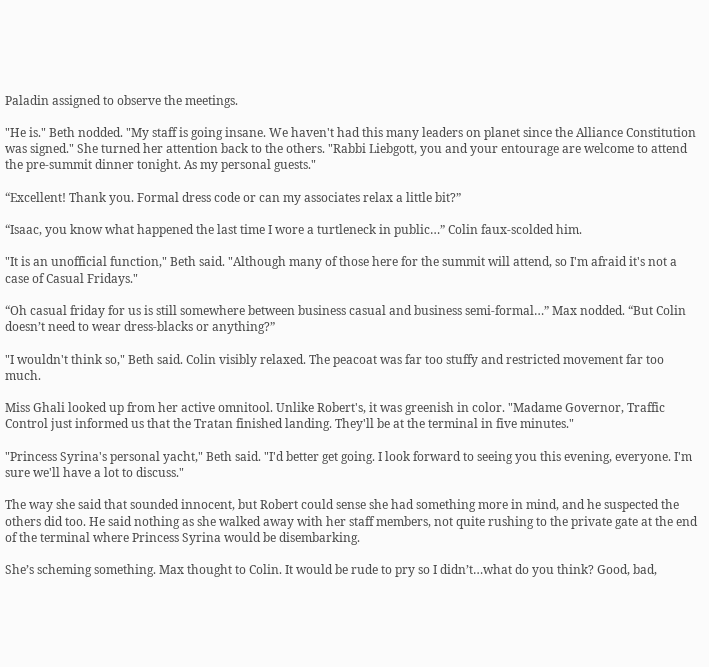Paladin assigned to observe the meetings.

"He is." Beth nodded. "My staff is going insane. We haven't had this many leaders on planet since the Alliance Constitution was signed." She turned her attention back to the others. "Rabbi Liebgott, you and your entourage are welcome to attend the pre-summit dinner tonight. As my personal guests."

“Excellent! Thank you. Formal dress code or can my associates relax a little bit?”

“Isaac, you know what happened the last time I wore a turtleneck in public…” Colin faux-scolded him.

"It is an unofficial function," Beth said. "Although many of those here for the summit will attend, so I'm afraid it's not a case of Casual Fridays."

“Oh casual friday for us is still somewhere between business casual and business semi-formal…” Max nodded. “But Colin doesn’t need to wear dress-blacks or anything?”

"I wouldn't think so," Beth said. Colin visibly relaxed. The peacoat was far too stuffy and restricted movement far too much.

Miss Ghali looked up from her active omnitool. Unlike Robert's, it was greenish in color. "Madame Governor, Traffic Control just informed us that the Tratan finished landing. They'll be at the terminal in five minutes."

"Princess Syrina's personal yacht," Beth said. "I'd better get going. I look forward to seeing you this evening, everyone. I'm sure we'll have a lot to discuss."

The way she said that sounded innocent, but Robert could sense she had something more in mind, and he suspected the others did too. He said nothing as she walked away with her staff members, not quite rushing to the private gate at the end of the terminal where Princess Syrina would be disembarking.

She’s scheming something. Max thought to Colin. It would be rude to pry so I didn’t…what do you think? Good, bad,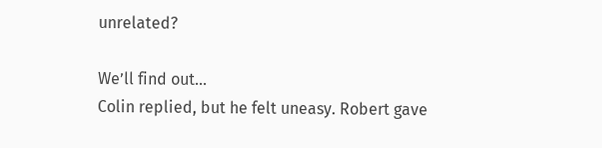unrelated?

We’ll find out…
Colin replied, but he felt uneasy. Robert gave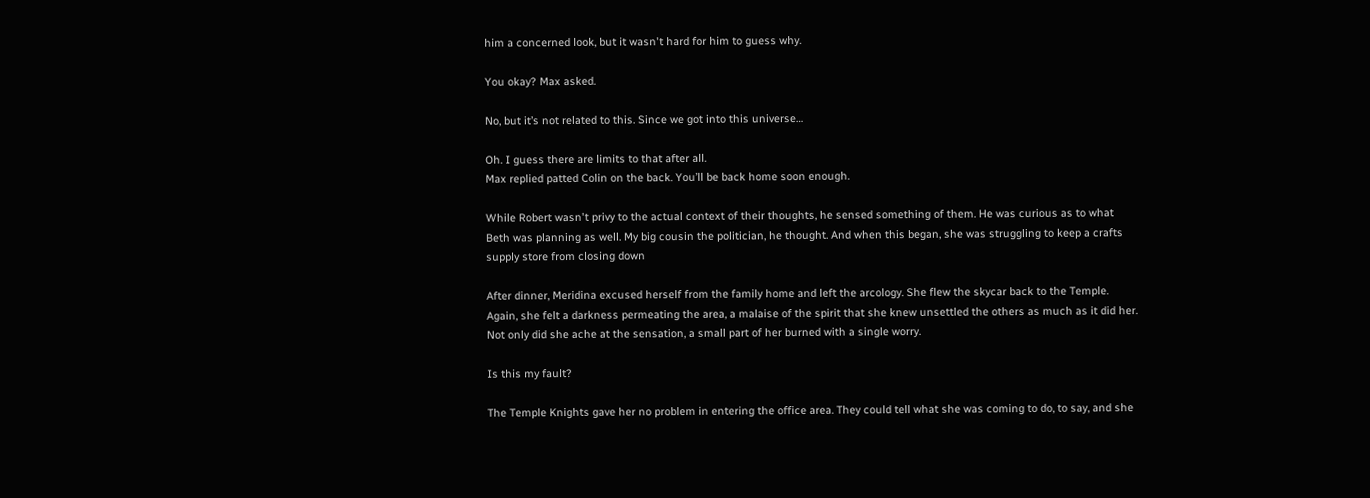him a concerned look, but it wasn't hard for him to guess why.

You okay? Max asked.

No, but it’s not related to this. Since we got into this universe…

Oh. I guess there are limits to that after all.
Max replied patted Colin on the back. You’ll be back home soon enough.

While Robert wasn't privy to the actual context of their thoughts, he sensed something of them. He was curious as to what Beth was planning as well. My big cousin the politician, he thought. And when this began, she was struggling to keep a crafts supply store from closing down

After dinner, Meridina excused herself from the family home and left the arcology. She flew the skycar back to the Temple. Again, she felt a darkness permeating the area, a malaise of the spirit that she knew unsettled the others as much as it did her. Not only did she ache at the sensation, a small part of her burned with a single worry.

Is this my fault?

The Temple Knights gave her no problem in entering the office area. They could tell what she was coming to do, to say, and she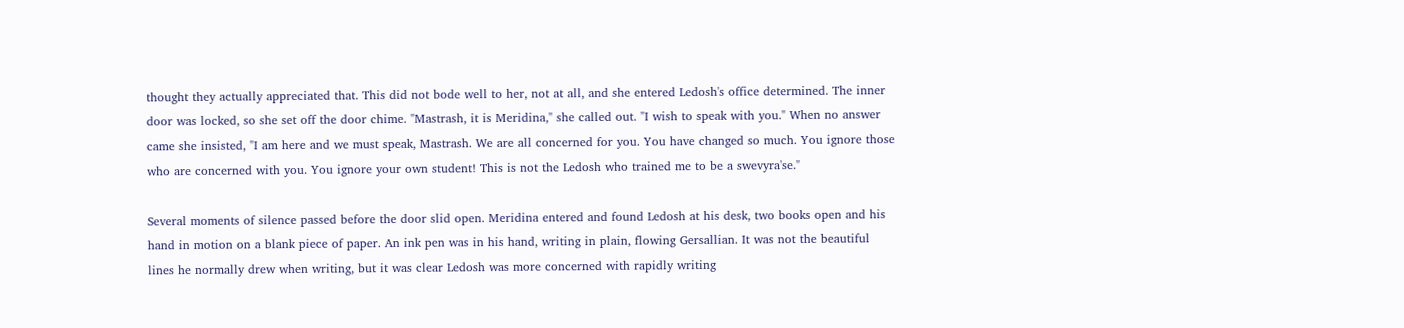thought they actually appreciated that. This did not bode well to her, not at all, and she entered Ledosh's office determined. The inner door was locked, so she set off the door chime. "Mastrash, it is Meridina," she called out. "I wish to speak with you." When no answer came she insisted, "I am here and we must speak, Mastrash. We are all concerned for you. You have changed so much. You ignore those who are concerned with you. You ignore your own student! This is not the Ledosh who trained me to be a swevyra'se."

Several moments of silence passed before the door slid open. Meridina entered and found Ledosh at his desk, two books open and his hand in motion on a blank piece of paper. An ink pen was in his hand, writing in plain, flowing Gersallian. It was not the beautiful lines he normally drew when writing, but it was clear Ledosh was more concerned with rapidly writing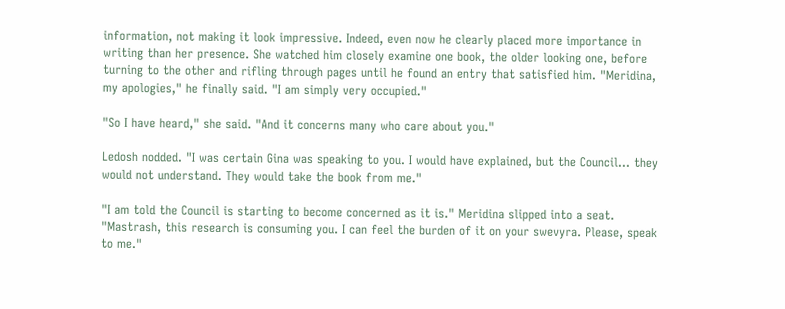information, not making it look impressive. Indeed, even now he clearly placed more importance in writing than her presence. She watched him closely examine one book, the older looking one, before turning to the other and rifling through pages until he found an entry that satisfied him. "Meridina, my apologies," he finally said. "I am simply very occupied."

"So I have heard," she said. "And it concerns many who care about you."

Ledosh nodded. "I was certain Gina was speaking to you. I would have explained, but the Council… they would not understand. They would take the book from me."

"I am told the Council is starting to become concerned as it is." Meridina slipped into a seat. "Mastrash, this research is consuming you. I can feel the burden of it on your swevyra. Please, speak to me."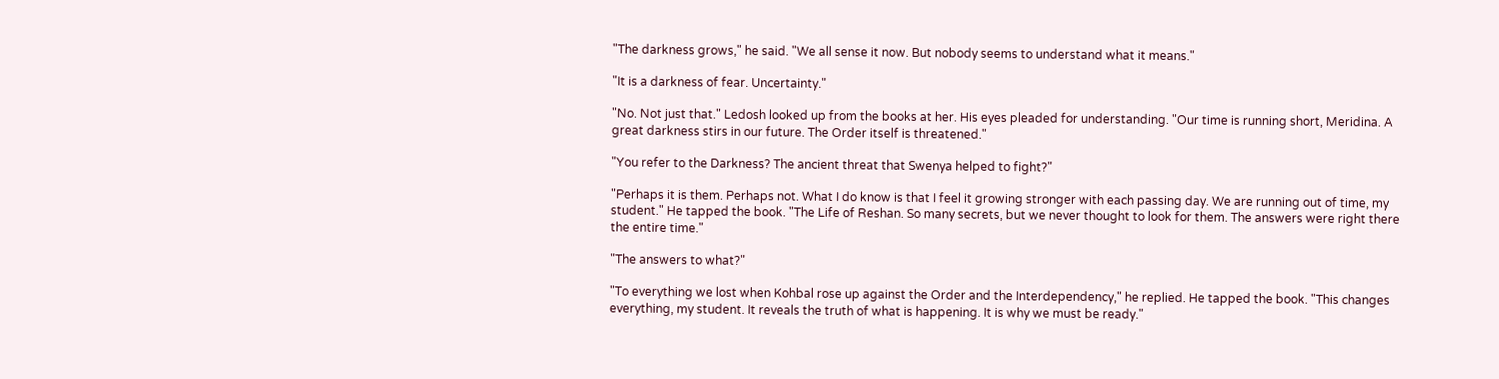"The darkness grows," he said. "We all sense it now. But nobody seems to understand what it means."

"It is a darkness of fear. Uncertainty."

"No. Not just that." Ledosh looked up from the books at her. His eyes pleaded for understanding. "Our time is running short, Meridina. A great darkness stirs in our future. The Order itself is threatened."

"You refer to the Darkness? The ancient threat that Swenya helped to fight?"

"Perhaps it is them. Perhaps not. What I do know is that I feel it growing stronger with each passing day. We are running out of time, my student." He tapped the book. "The Life of Reshan. So many secrets, but we never thought to look for them. The answers were right there the entire time."

"The answers to what?"

"To everything we lost when Kohbal rose up against the Order and the Interdependency," he replied. He tapped the book. "This changes everything, my student. It reveals the truth of what is happening. It is why we must be ready."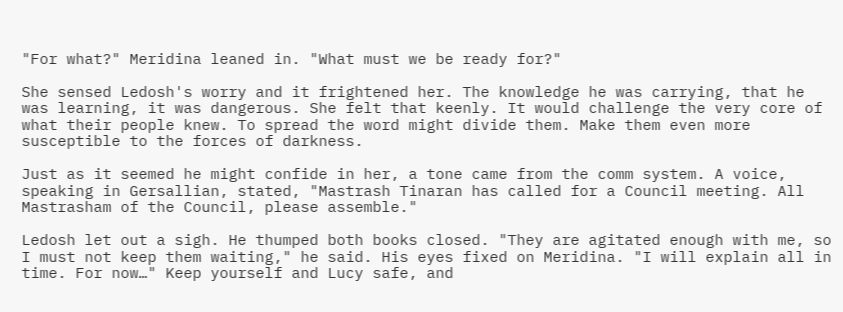"For what?" Meridina leaned in. "What must we be ready for?"

She sensed Ledosh's worry and it frightened her. The knowledge he was carrying, that he was learning, it was dangerous. She felt that keenly. It would challenge the very core of what their people knew. To spread the word might divide them. Make them even more susceptible to the forces of darkness.

Just as it seemed he might confide in her, a tone came from the comm system. A voice, speaking in Gersallian, stated, "Mastrash Tinaran has called for a Council meeting. All Mastrasham of the Council, please assemble."

Ledosh let out a sigh. He thumped both books closed. "They are agitated enough with me, so I must not keep them waiting," he said. His eyes fixed on Meridina. "I will explain all in time. For now…" Keep yourself and Lucy safe, and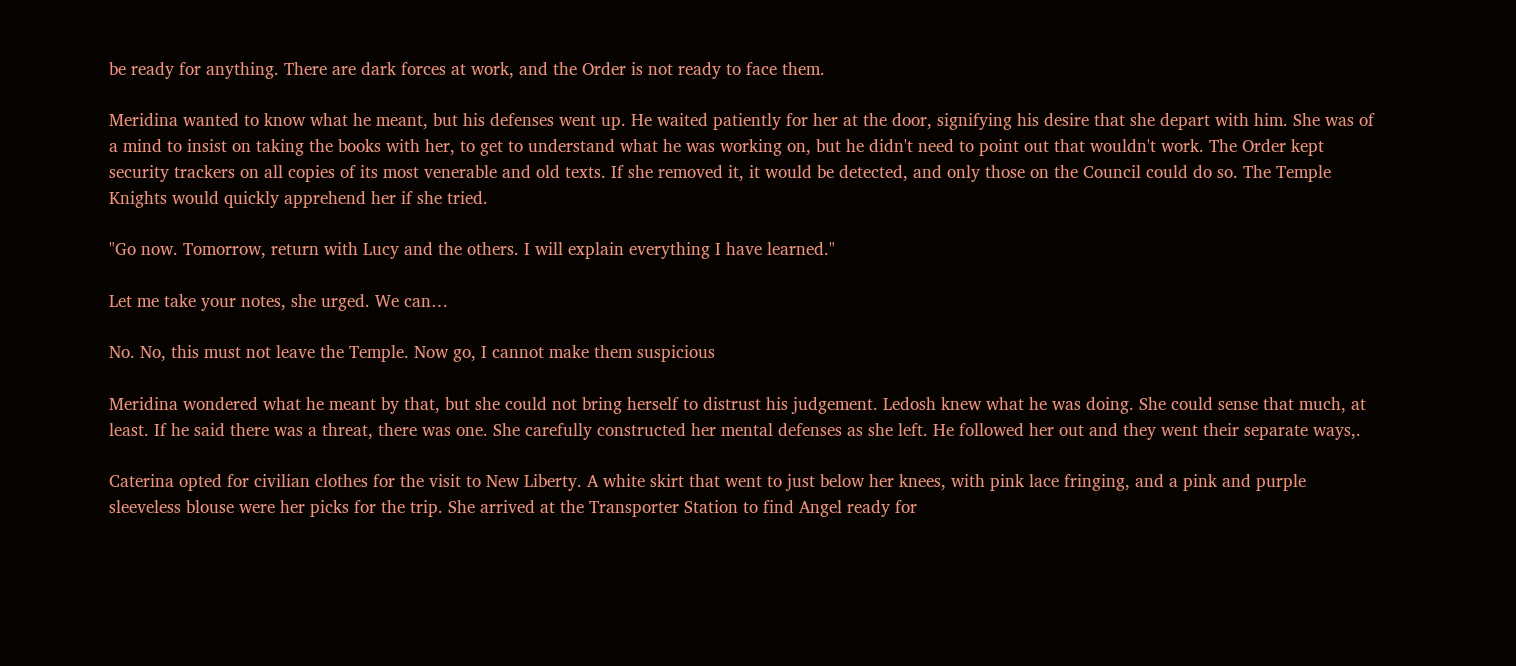be ready for anything. There are dark forces at work, and the Order is not ready to face them.

Meridina wanted to know what he meant, but his defenses went up. He waited patiently for her at the door, signifying his desire that she depart with him. She was of a mind to insist on taking the books with her, to get to understand what he was working on, but he didn't need to point out that wouldn't work. The Order kept security trackers on all copies of its most venerable and old texts. If she removed it, it would be detected, and only those on the Council could do so. The Temple Knights would quickly apprehend her if she tried.

"Go now. Tomorrow, return with Lucy and the others. I will explain everything I have learned."

Let me take your notes, she urged. We can…

No. No, this must not leave the Temple. Now go, I cannot make them suspicious

Meridina wondered what he meant by that, but she could not bring herself to distrust his judgement. Ledosh knew what he was doing. She could sense that much, at least. If he said there was a threat, there was one. She carefully constructed her mental defenses as she left. He followed her out and they went their separate ways,.

Caterina opted for civilian clothes for the visit to New Liberty. A white skirt that went to just below her knees, with pink lace fringing, and a pink and purple sleeveless blouse were her picks for the trip. She arrived at the Transporter Station to find Angel ready for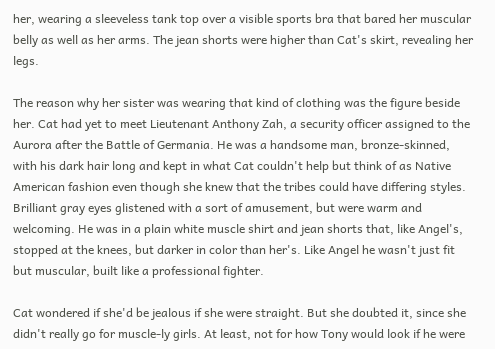her, wearing a sleeveless tank top over a visible sports bra that bared her muscular belly as well as her arms. The jean shorts were higher than Cat's skirt, revealing her legs.

The reason why her sister was wearing that kind of clothing was the figure beside her. Cat had yet to meet Lieutenant Anthony Zah, a security officer assigned to the Aurora after the Battle of Germania. He was a handsome man, bronze-skinned, with his dark hair long and kept in what Cat couldn't help but think of as Native American fashion even though she knew that the tribes could have differing styles. Brilliant gray eyes glistened with a sort of amusement, but were warm and welcoming. He was in a plain white muscle shirt and jean shorts that, like Angel's, stopped at the knees, but darker in color than her's. Like Angel he wasn't just fit but muscular, built like a professional fighter.

Cat wondered if she'd be jealous if she were straight. But she doubted it, since she didn't really go for muscle-ly girls. At least, not for how Tony would look if he were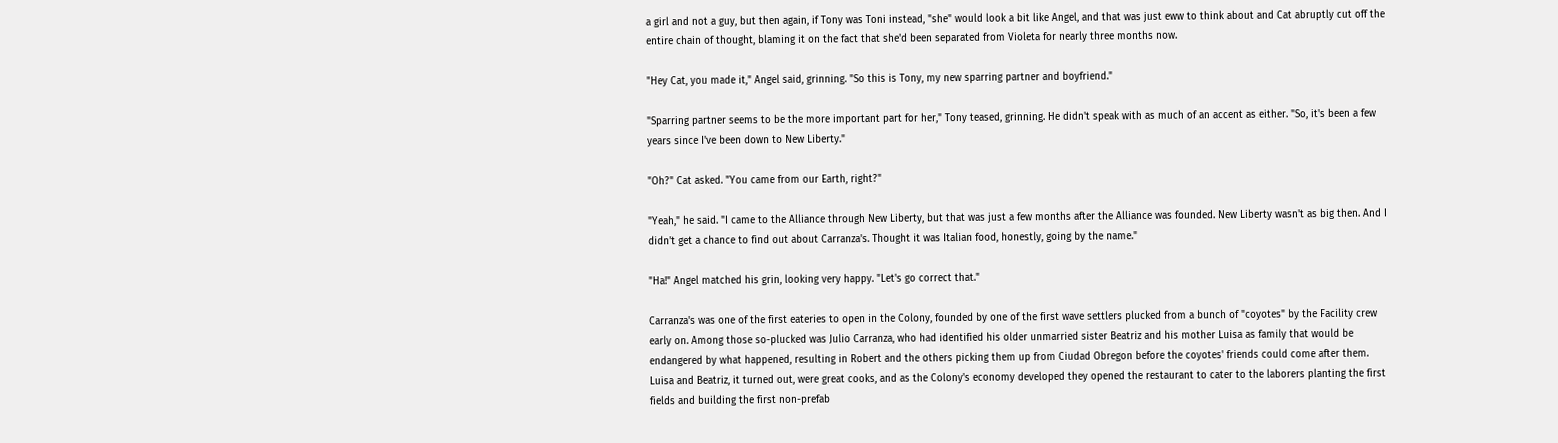a girl and not a guy, but then again, if Tony was Toni instead, "she" would look a bit like Angel, and that was just eww to think about and Cat abruptly cut off the entire chain of thought, blaming it on the fact that she'd been separated from Violeta for nearly three months now.

"Hey Cat, you made it," Angel said, grinning. "So this is Tony, my new sparring partner and boyfriend."

"Sparring partner seems to be the more important part for her," Tony teased, grinning. He didn't speak with as much of an accent as either. "So, it's been a few years since I've been down to New Liberty."

"Oh?" Cat asked. "You came from our Earth, right?"

"Yeah," he said. "I came to the Alliance through New Liberty, but that was just a few months after the Alliance was founded. New Liberty wasn't as big then. And I didn't get a chance to find out about Carranza's. Thought it was Italian food, honestly, going by the name."

"Ha!" Angel matched his grin, looking very happy. "Let's go correct that."

Carranza's was one of the first eateries to open in the Colony, founded by one of the first wave settlers plucked from a bunch of "coyotes" by the Facility crew early on. Among those so-plucked was Julio Carranza, who had identified his older unmarried sister Beatriz and his mother Luisa as family that would be endangered by what happened, resulting in Robert and the others picking them up from Ciudad Obregon before the coyotes' friends could come after them. Luisa and Beatriz, it turned out, were great cooks, and as the Colony's economy developed they opened the restaurant to cater to the laborers planting the first fields and building the first non-prefab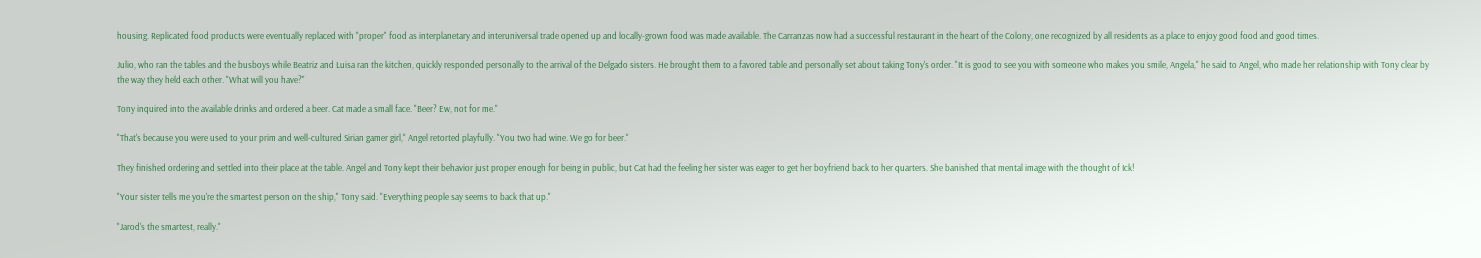housing. Replicated food products were eventually replaced with "proper" food as interplanetary and interuniversal trade opened up and locally-grown food was made available. The Carranzas now had a successful restaurant in the heart of the Colony, one recognized by all residents as a place to enjoy good food and good times.

Julio, who ran the tables and the busboys while Beatriz and Luisa ran the kitchen, quickly responded personally to the arrival of the Delgado sisters. He brought them to a favored table and personally set about taking Tony's order. "It is good to see you with someone who makes you smile, Angela," he said to Angel, who made her relationship with Tony clear by the way they held each other. "What will you have?"

Tony inquired into the available drinks and ordered a beer. Cat made a small face. "Beer? Ew, not for me."

"That's because you were used to your prim and well-cultured Sirian gamer girl," Angel retorted playfully. "You two had wine. We go for beer."

They finished ordering and settled into their place at the table. Angel and Tony kept their behavior just proper enough for being in public, but Cat had the feeling her sister was eager to get her boyfriend back to her quarters. She banished that mental image with the thought of Ick!

"Your sister tells me you're the smartest person on the ship," Tony said. "Everything people say seems to back that up."

"Jarod's the smartest, really."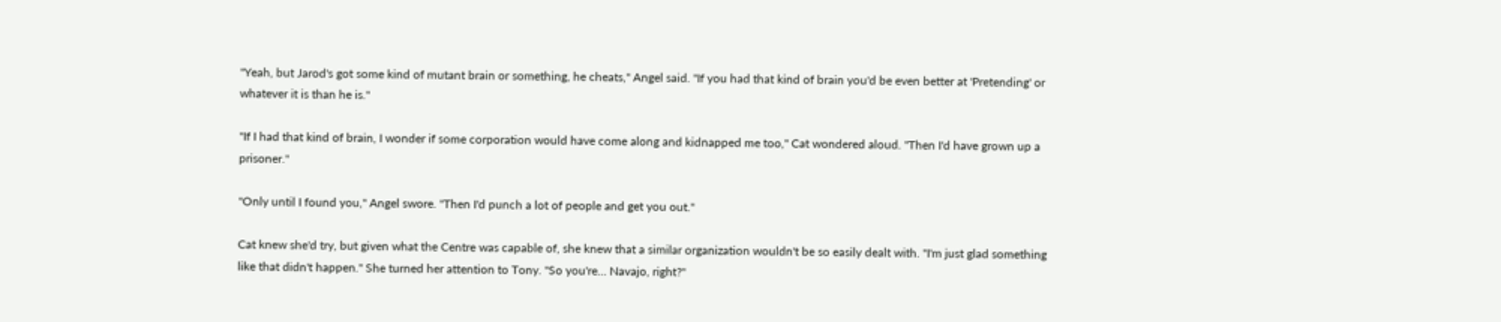"Yeah, but Jarod's got some kind of mutant brain or something, he cheats," Angel said. "If you had that kind of brain you'd be even better at 'Pretending' or whatever it is than he is."

"If I had that kind of brain, I wonder if some corporation would have come along and kidnapped me too," Cat wondered aloud. "Then I'd have grown up a prisoner."

"Only until I found you," Angel swore. "Then I'd punch a lot of people and get you out."

Cat knew she'd try, but given what the Centre was capable of, she knew that a similar organization wouldn't be so easily dealt with. "I'm just glad something like that didn't happen." She turned her attention to Tony. "So you're… Navajo, right?"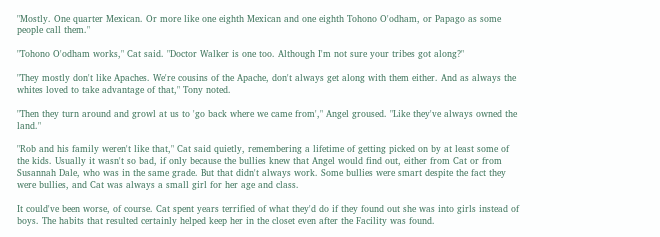"Mostly. One quarter Mexican. Or more like one eighth Mexican and one eighth Tohono O'odham, or Papago as some people call them."

"Tohono O'odham works," Cat said. "Doctor Walker is one too. Although I'm not sure your tribes got along?"

"They mostly don't like Apaches. We're cousins of the Apache, don't always get along with them either. And as always the whites loved to take advantage of that," Tony noted.

"Then they turn around and growl at us to 'go back where we came from'," Angel groused. "Like they've always owned the land."

"Rob and his family weren't like that," Cat said quietly, remembering a lifetime of getting picked on by at least some of the kids. Usually it wasn't so bad, if only because the bullies knew that Angel would find out, either from Cat or from Susannah Dale, who was in the same grade. But that didn't always work. Some bullies were smart despite the fact they were bullies, and Cat was always a small girl for her age and class.

It could've been worse, of course. Cat spent years terrified of what they'd do if they found out she was into girls instead of boys. The habits that resulted certainly helped keep her in the closet even after the Facility was found.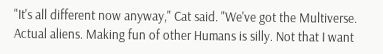"It's all different now anyway," Cat said. "We've got the Multiverse. Actual aliens. Making fun of other Humans is silly. Not that I want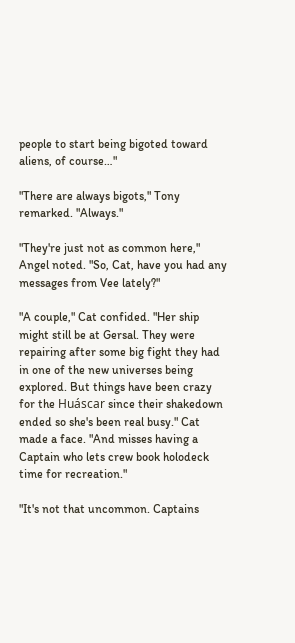people to start being bigoted toward aliens, of course…"

"There are always bigots," Tony remarked. "Always."

"They're just not as common here," Angel noted. "So, Cat, have you had any messages from Vee lately?"

"A couple," Cat confided. "Her ship might still be at Gersal. They were repairing after some big fight they had in one of the new universes being explored. But things have been crazy for the Huáscar since their shakedown ended so she's been real busy." Cat made a face. "And misses having a Captain who lets crew book holodeck time for recreation."

"It's not that uncommon. Captains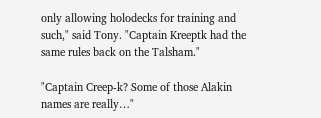only allowing holodecks for training and such," said Tony. "Captain Kreeptk had the same rules back on the Talsham."

"Captain Creep-k? Some of those Alakin names are really…"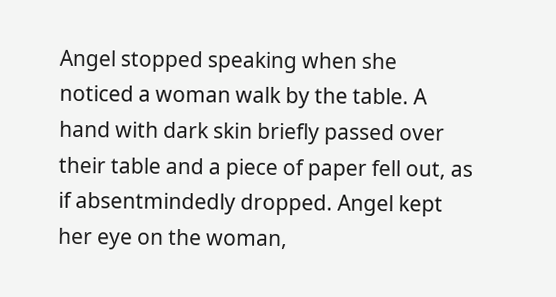Angel stopped speaking when she noticed a woman walk by the table. A hand with dark skin briefly passed over their table and a piece of paper fell out, as if absentmindedly dropped. Angel kept her eye on the woman,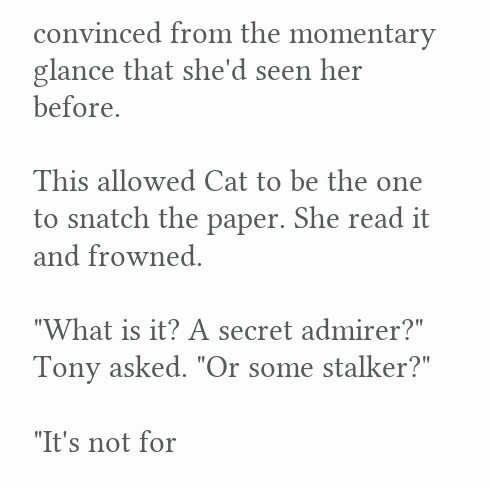convinced from the momentary glance that she'd seen her before.

This allowed Cat to be the one to snatch the paper. She read it and frowned.

"What is it? A secret admirer?" Tony asked. "Or some stalker?"

"It's not for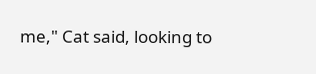me," Cat said, looking to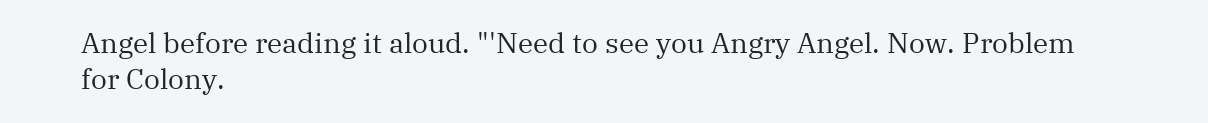Angel before reading it aloud. "'Need to see you Angry Angel. Now. Problem for Colony.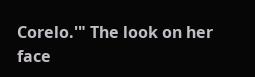Corelo.'" The look on her face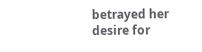betrayed her desire for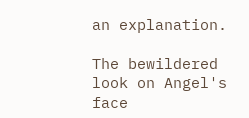an explanation.

The bewildered look on Angel's face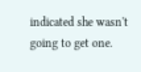indicated she wasn't going to get one.